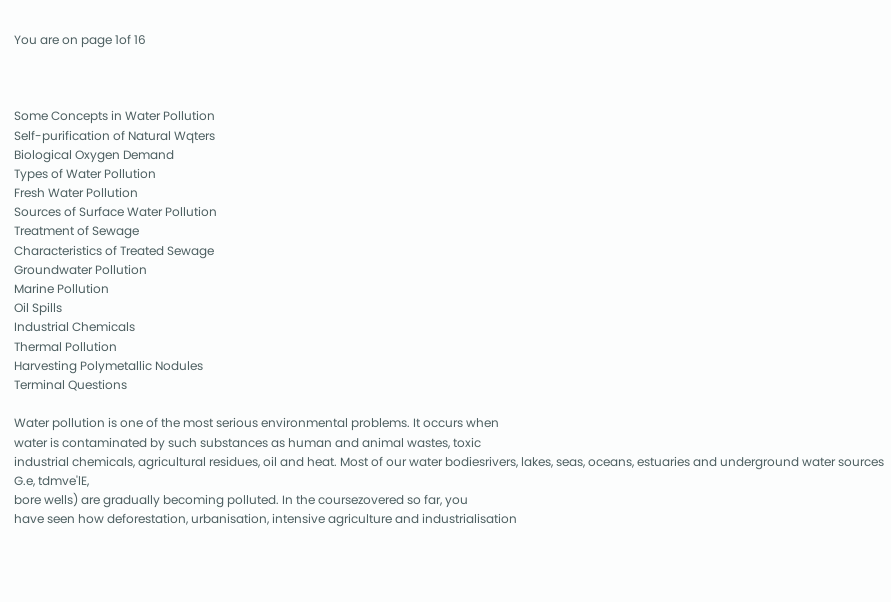You are on page 1of 16



Some Concepts in Water Pollution
Self-purification of Natural Wqters
Biological Oxygen Demand
Types of Water Pollution
Fresh Water Pollution
Sources of Surface Water Pollution
Treatment of Sewage
Characteristics of Treated Sewage
Groundwater Pollution
Marine Pollution
Oil Spills
Industrial Chemicals
Thermal Pollution
Harvesting Polymetallic Nodules
Terminal Questions

Water pollution is one of the most serious environmental problems. It occurs when
water is contaminated by such substances as human and animal wastes, toxic
industrial chemicals, agricultural residues, oil and heat. Most of our water bodiesrivers, lakes, seas, oceans, estuaries and underground water sources G.e, tdmve'lE,
bore wells) are gradually becoming polluted. In the coursezovered so far, you
have seen how deforestation, urbanisation, intensive agriculture and industrialisation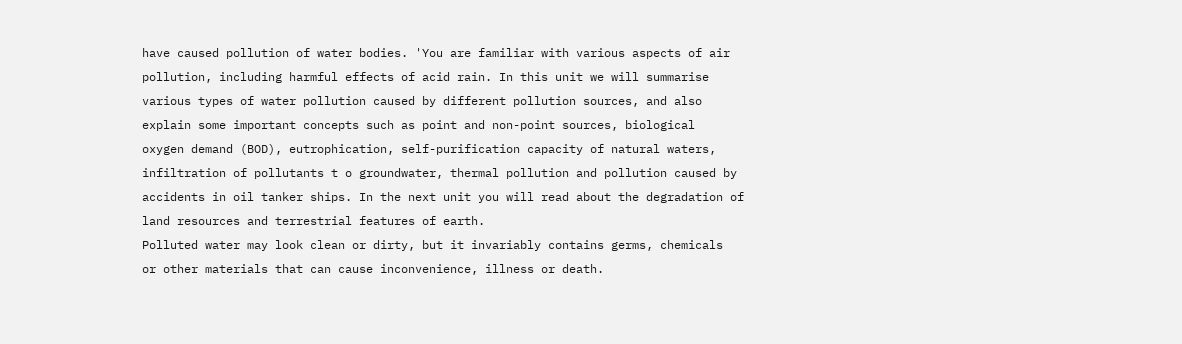have caused pollution of water bodies. 'You are familiar with various aspects of air
pollution, including harmful effects of acid rain. In this unit we will summarise
various types of water pollution caused by different pollution sources, and also
explain some important concepts such as point and non-point sources, biological
oxygen demand (BOD), eutrophication, self-purification capacity of natural waters,
infiltration of pollutants t o groundwater, thermal pollution and pollution caused by
accidents in oil tanker ships. In the next unit you will read about the degradation of
land resources and terrestrial features of earth.
Polluted water may look clean or dirty, but it invariably contains germs, chemicals
or other materials that can cause inconvenience, illness or death.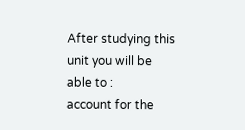After studying this unit you will be able to :
account for the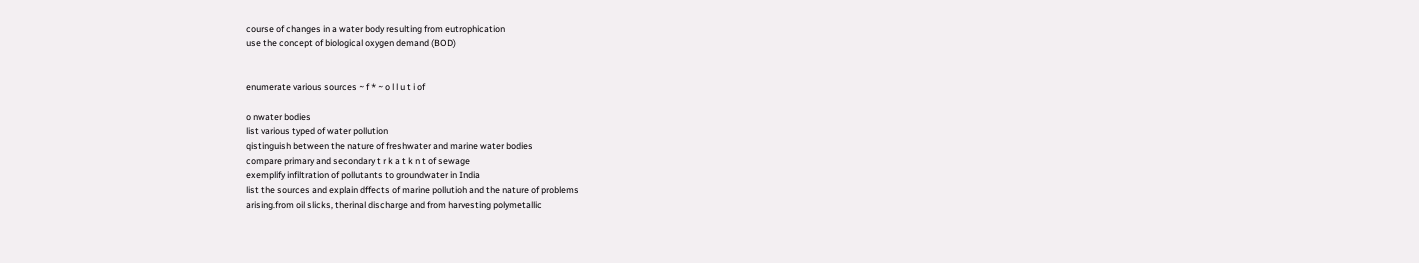course of changes in a water body resulting from eutrophication
use the concept of biological oxygen demand (BOD)


enumerate various sources ~ f * ~ o l l u t i of

o nwater bodies
list various typed of water pollution
qistinguish between the nature of freshwater and marine water bodies
compare primary and secondary t r k a t k n t of sewage
exemplify infiltration of pollutants to groundwater in India
list the sources and explain dffects of marine pollutioh and the nature of problems
arising.from oil slicks, therinal discharge and from harvesting polymetallic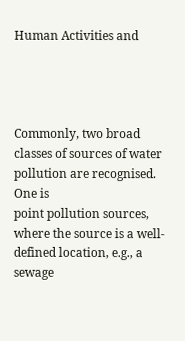Human Activities and




Commonly, two broad classes of sources of water pollution are recognised. One is
point pollution sources, where the source is a well-defined location, e.g., a sewage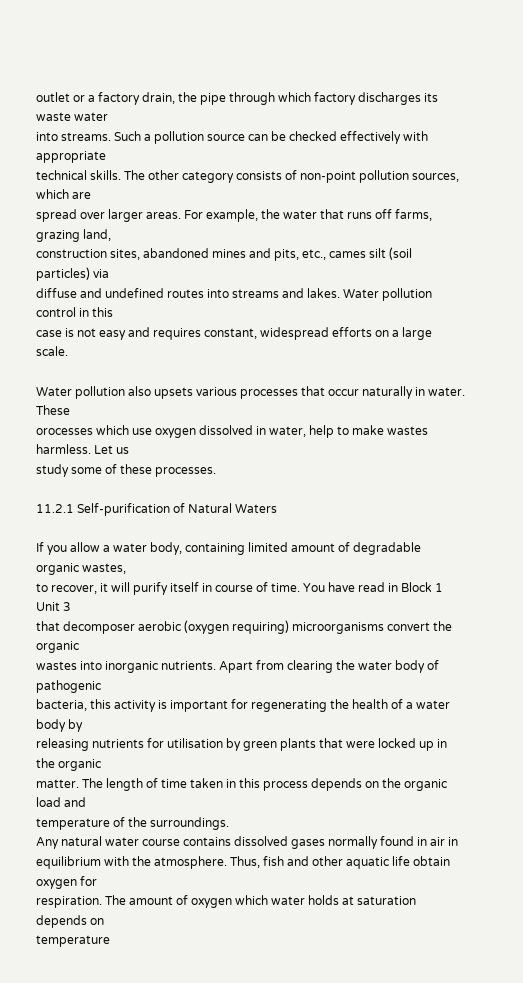outlet or a factory drain, the pipe through which factory discharges its waste water
into streams. Such a pollution source can be checked effectively with appropriate
technical skills. The other category consists of non-point pollution sources, which are
spread over larger areas. For example, the water that runs off farms, grazing land,
construction sites, abandoned mines and pits, etc., cames silt (soil particles) via
diffuse and undefined routes into streams and lakes. Water pollution control in this
case is not easy and requires constant, widespread efforts on a large scale.

Water pollution also upsets various processes that occur naturally in water. These
orocesses which use oxygen dissolved in water, help to make wastes harmless. Let us
study some of these processes.

11.2.1 Self-purification of Natural Waters

If you allow a water body, containing limited amount of degradable organic wastes,
to recover, it will purify itself in course of time. You have read in Block 1 Unit 3
that decomposer aerobic (oxygen requiring) microorganisms convert the organic
wastes into inorganic nutrients. Apart from clearing the water body of pathogenic
bacteria, this activity is important for regenerating the health of a water body by
releasing nutrients for utilisation by green plants that were locked up in the organic
matter. The length of time taken in this process depends on the organic load and
temperature of the surroundings.
Any natural water course contains dissolved gases normally found in air in
equilibrium with the atmosphere. Thus, fish and other aquatic life obtain oxygen for
respiration. The amount of oxygen which water holds at saturation depends on
temperature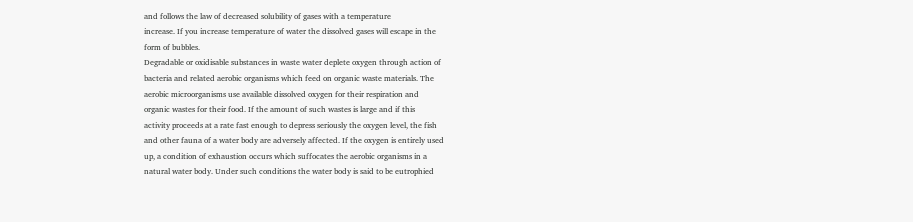and follows the law of decreased solubility of gases with a temperature
increase. If you increase temperature of water the dissolved gases will escape in the
form of bubbles.
Degradable or oxidisable substances in waste water deplete oxygen through action of
bacteria and related aerobic organisms which feed on organic waste materials. The
aerobic microorganisms use available dissolved oxygen for their respiration and
organic wastes for their food. If the amount of such wastes is large and if this
activity proceeds at a rate fast enough to depress seriously the oxygen level, the fish
and other fauna of a water body are adversely affected. If the oxygen is entirely used
up, a condition of exhaustion occurs which suffocates the aerobic organisms in a
natural water body. Under such conditions the water body is said to be eutrophied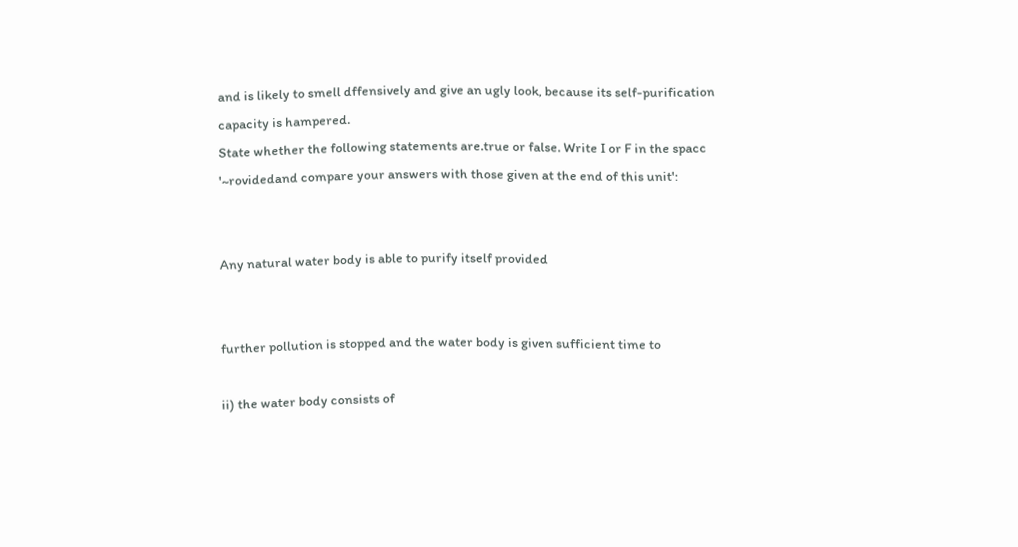and is likely to smell dffensively and give an ugly look, because its self-purification
capacity is hampered.
State whether the following statements are.true or false. Write I or F in the spacc
'~rovidedand compare your answers with those given at the end of this unit':


Any natural water body is able to purify itself provided


further pollution is stopped and the water body is given sufficient time to

ii) the water body consists of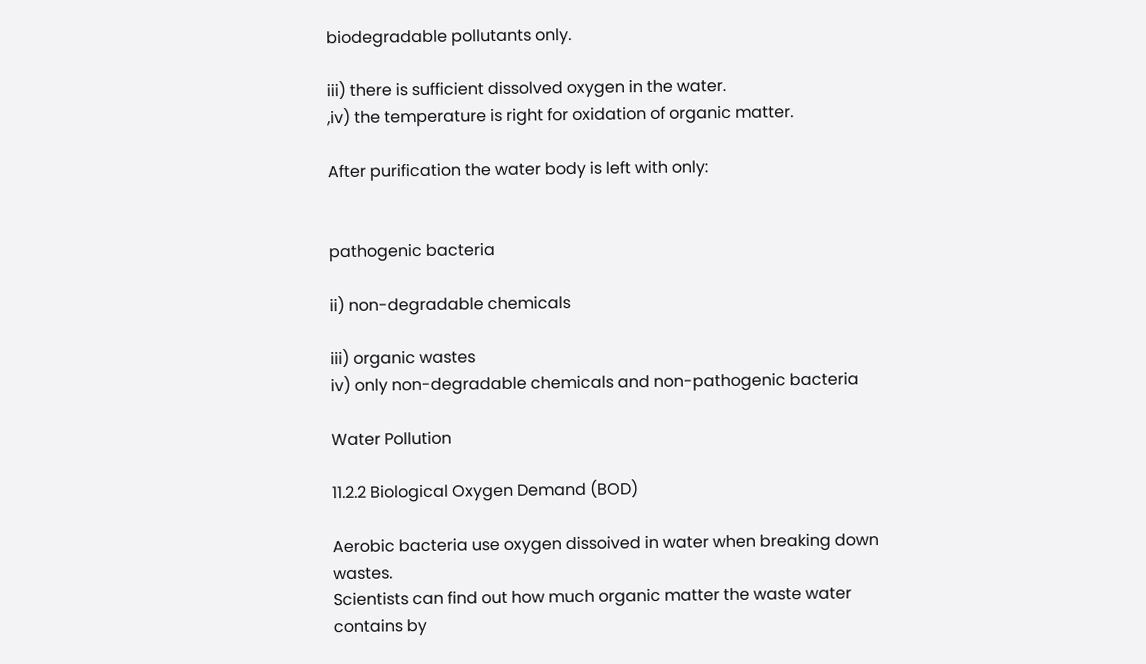biodegradable pollutants only.

iii) there is sufficient dissolved oxygen in the water.
,iv) the temperature is right for oxidation of organic matter.

After purification the water body is left with only:


pathogenic bacteria

ii) non-degradable chemicals

iii) organic wastes
iv) only non-degradable chemicals and non-pathogenic bacteria

Water Pollution

11.2.2 Biological Oxygen Demand (BOD)

Aerobic bacteria use oxygen dissoived in water when breaking down wastes.
Scientists can find out how much organic matter the waste water contains by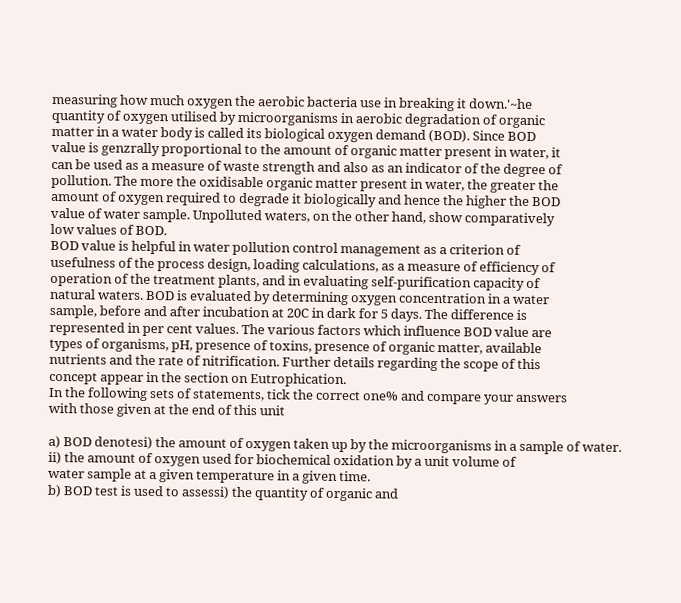measuring how much oxygen the aerobic bacteria use in breaking it down.'~he
quantity of oxygen utilised by microorganisms in aerobic degradation of organic
matter in a water body is called its biological oxygen demand (BOD). Since BOD
value is genzrally proportional to the amount of organic matter present in water, it
can be used as a measure of waste strength and also as an indicator of the degree of
pollution. The more the oxidisable organic matter present in water, the greater the
amount of oxygen required to degrade it biologically and hence the higher the BOD
value of water sample. Unpolluted waters, on the other hand, show comparatively
low values of BOD.
BOD value is helpful in water pollution control management as a criterion of
usefulness of the process design, loading calculations, as a measure of efficiency of
operation of the treatment plants, and in evaluating self-purification capacity of
natural waters. BOD is evaluated by determining oxygen concentration in a water
sample, before and after incubation at 20C in dark for 5 days. The difference is
represented in per cent values. The various factors which influence BOD value are
types of organisms, pH, presence of toxins, presence of organic matter, available
nutrients and the rate of nitrification. Further details regarding the scope of this
concept appear in the section on Eutrophication.
In the following sets of statements, tick the correct one% and compare your answers
with those given at the end of this unit

a) BOD denotesi) the amount of oxygen taken up by the microorganisms in a sample of water.
ii) the amount of oxygen used for biochemical oxidation by a unit volume of
water sample at a given temperature in a given time.
b) BOD test is used to assessi) the quantity of organic and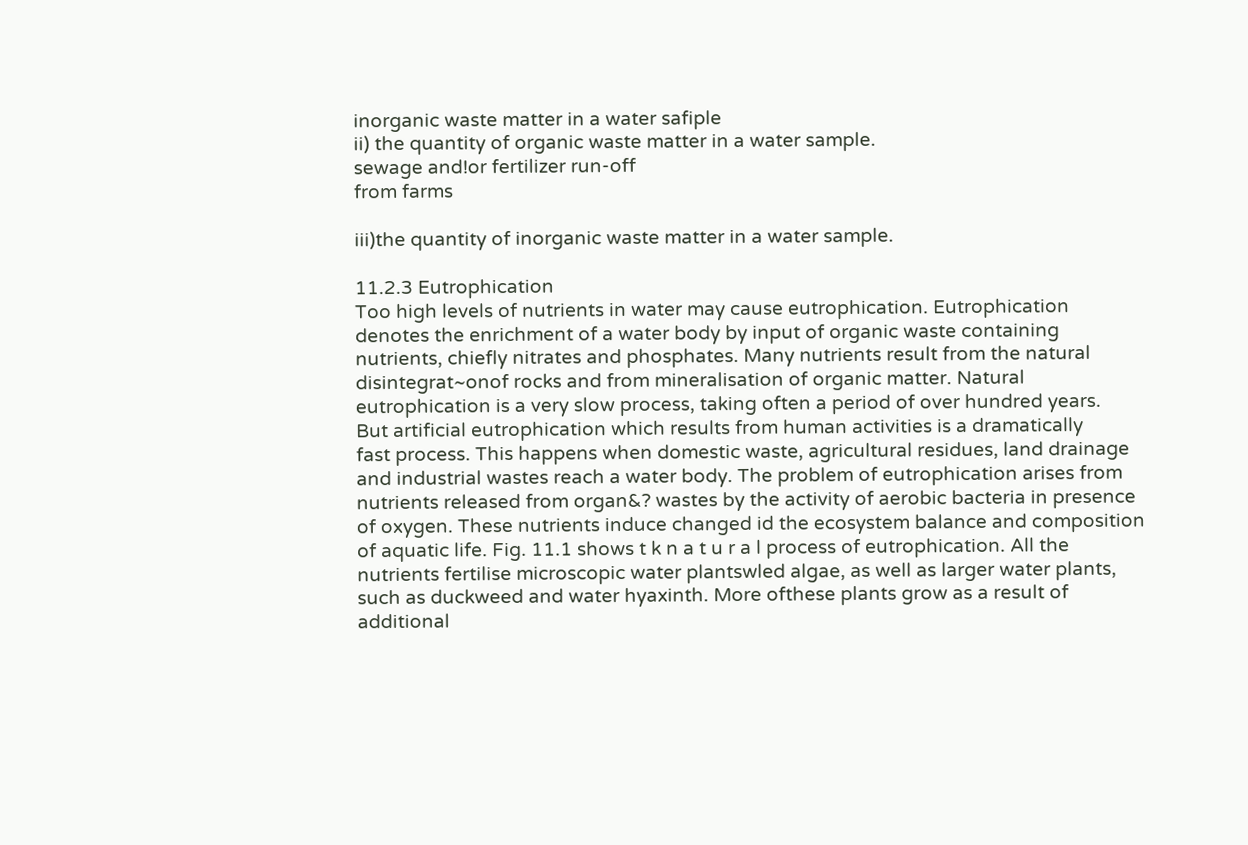inorganic waste matter in a water safiple
ii) the quantity of organic waste matter in a water sample.
sewage and!or fertilizer run-off
from farms

iii)the quantity of inorganic waste matter in a water sample.

11.2.3 Eutrophication
Too high levels of nutrients in water may cause eutrophication. Eutrophication
denotes the enrichment of a water body by input of organic waste containing
nutrients, chiefly nitrates and phosphates. Many nutrients result from the natural
disintegrat~onof rocks and from mineralisation of organic matter. Natural
eutrophication is a very slow process, taking often a period of over hundred years.
But artificial eutrophication which results from human activities is a dramatically
fast process. This happens when domestic waste, agricultural residues, land drainage
and industrial wastes reach a water body. The problem of eutrophication arises from
nutrients released from organ&? wastes by the activity of aerobic bacteria in presence
of oxygen. These nutrients induce changed id the ecosystem balance and composition
of aquatic life. Fig. 11.1 shows t k n a t u r a l process of eutrophication. All the
nutrients fertilise microscopic water plantswled algae, as well as larger water plants,
such as duckweed and water hyaxinth. More ofthese plants grow as a result of
additional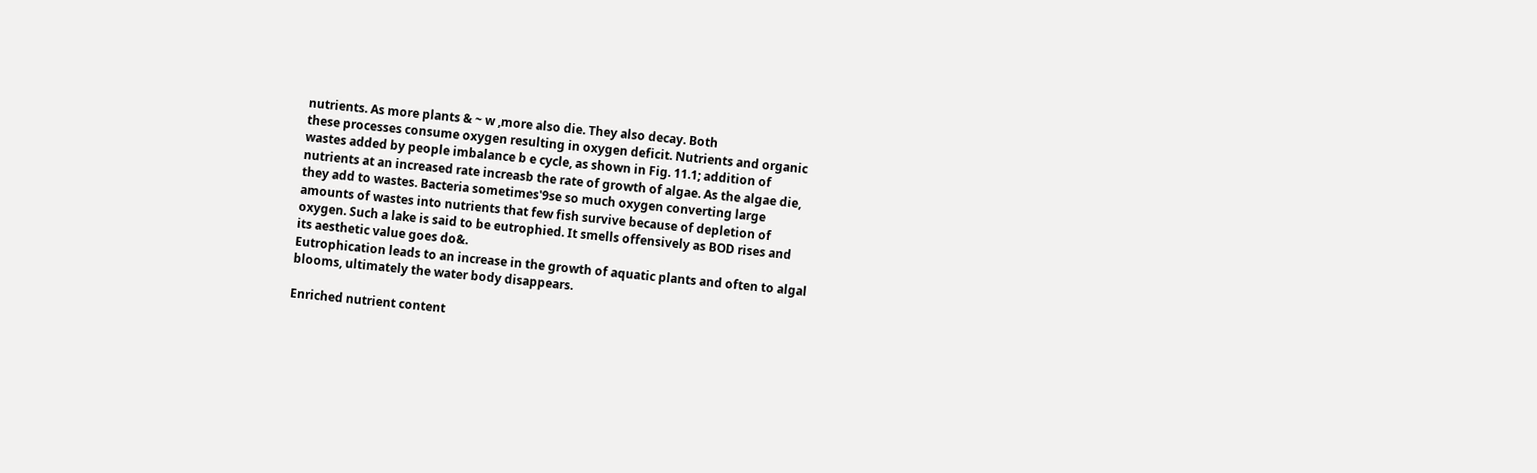nutrients. As more plants & ~ w ,more also die. They also decay. Both
these processes consume oxygen resulting in oxygen deficit. Nutrients and organic
wastes added by people imbalance b e cycle, as shown in Fig. 11.1; addition of
nutrients at an increased rate increasb the rate of growth of algae. As the algae die,
they add to wastes. Bacteria sometimes'9se so much oxygen converting large
amounts of wastes into nutrients that few fish survive because of depletion of
oxygen. Such a lake is said to be eutrophied. It smells offensively as BOD rises and
its aesthetic value goes do&.
Eutrophication leads to an increase in the growth of aquatic plants and often to algal
blooms, ultimately the water body disappears.

Enriched nutrient content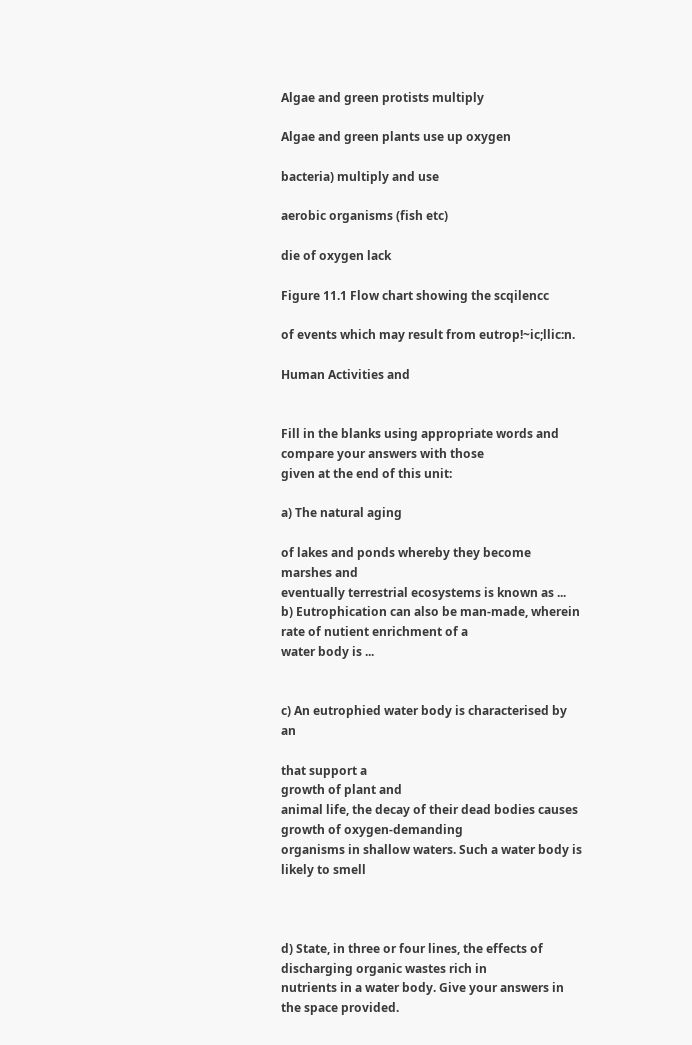Algae and green protists multiply

Algae and green plants use up oxygen

bacteria) multiply and use

aerobic organisms (fish etc)

die of oxygen lack

Figure 11.1 Flow chart showing the scqilencc

of events which may result from eutrop!~ic;llic:n.

Human Activities and


Fill in the blanks using appropriate words and compare your answers with those
given at the end of this unit:

a) The natural aging

of lakes and ponds whereby they become marshes and
eventually terrestrial ecosystems is known as ...
b) Eutrophication can also be man-made, wherein rate of nutient enrichment of a
water body is ...


c) An eutrophied water body is characterised by an

that support a
growth of plant and
animal life, the decay of their dead bodies causes growth of oxygen-demanding
organisms in shallow waters. Such a water body is likely to smell



d) State, in three or four lines, the effects of discharging organic wastes rich in
nutrients in a water body. Give your answers in the space provided.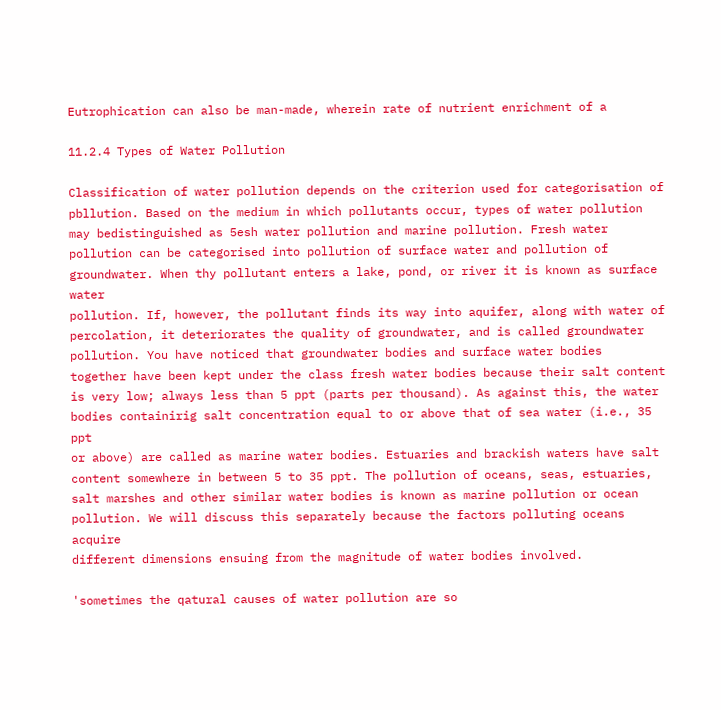Eutrophication can also be man-made, wherein rate of nutrient enrichment of a

11.2.4 Types of Water Pollution

Classification of water pollution depends on the criterion used for categorisation of
pbllution. Based on the medium in which pollutants occur, types of water pollution
may bedistinguished as 5esh water pollution and marine pollution. Fresh water
pollution can be categorised into pollution of surface water and pollution of groundwater. When thy pollutant enters a lake, pond, or river it is known as surface water
pollution. If, however, the pollutant finds its way into aquifer, along with water of
percolation, it deteriorates the quality of groundwater, and is called groundwater
pollution. You have noticed that groundwater bodies and surface water bodies
together have been kept under the class fresh water bodies because their salt content
is very low; always less than 5 ppt (parts per thousand). As against this, the water
bodies containirig salt concentration equal to or above that of sea water (i.e., 35 ppt
or above) are called as marine water bodies. Estuaries and brackish waters have salt
content somewhere in between 5 to 35 ppt. The pollution of oceans, seas, estuaries,
salt marshes and other similar water bodies is known as marine pollution or ocean
pollution. We will discuss this separately because the factors polluting oceans acquire
different dimensions ensuing from the magnitude of water bodies involved.

'sometimes the qatural causes of water pollution are so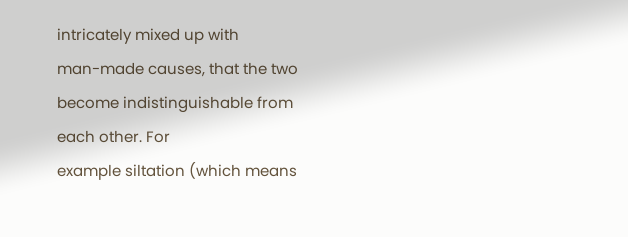intricately mixed up with
man-made causes, that the two become indistinguishable from each other. For
example siltation (which means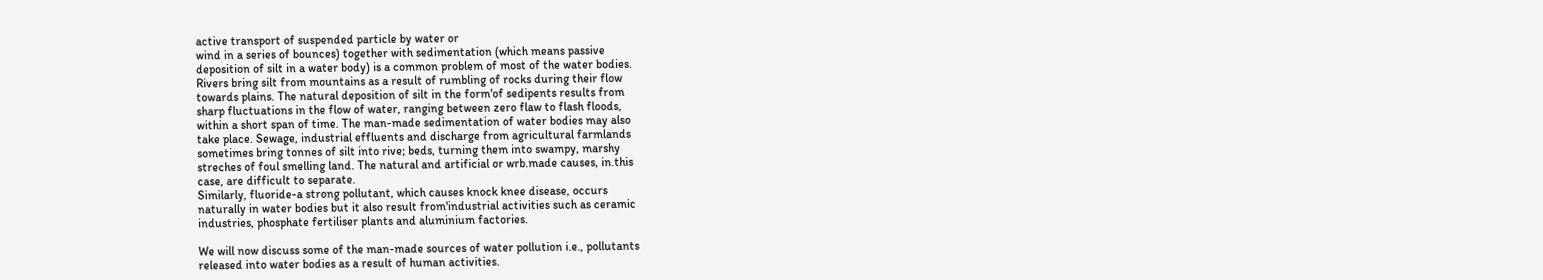active transport of suspended particle by water or
wind in a series of bounces) together with sedimentation (which means passive
deposition of silt in a water body) is a common problem of most of the water bodies.
Rivers bring silt from mountains as a result of rumbling of rocks during their flow
towards plains. The natural deposition of silt in the form'of sedipents results from
sharp fluctuations in the flow of water, ranging between zero flaw to flash floods,
within a short span of time. The man-made sedimentation of water bodies may also
take place. Sewage, industrial effluents and discharge from agricultural farmlands
sometimes bring tonnes of silt into rive; beds, turning them into swampy, marshy
streches of foul smelling land. The natural and artificial or wrb.made causes, in.this
case, are difficult to separate.
Similarly, fluoride-a strong pollutant, which causes knock knee disease, occurs
naturally in water bodies but it also result from'industrial activities such as ceramic
industries, phosphate fertiliser plants and aluminium factories.

We will now discuss some of the man-made sources of water pollution i.e., pollutants
released into water bodies as a result of human activities.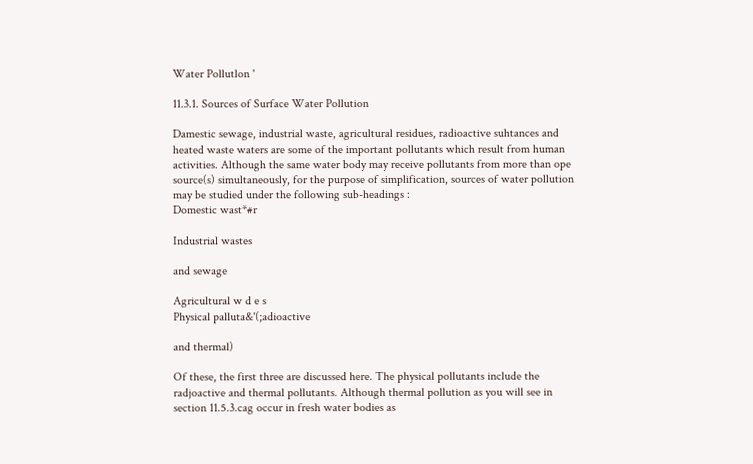Water Pollutlon '

11.3.1. Sources of Surface Water Pollution

Damestic sewage, industrial waste, agricultural residues, radioactive suhtances and
heated waste waters are some of the important pollutants which result from human
activities. Although the same water body may receive pollutants from more than ope
source(s) simultaneously, for the purpose of simplification, sources of water pollution
may be studied under the following sub-headings :
Domestic wast*#r

Industrial wastes

and sewage

Agricultural w d e s
Physical palluta&'(;adioactive

and thermal)

Of these, the first three are discussed here. The physical pollutants include the
radjoactive and thermal pollutants. Although thermal pollution as you will see in
section 11.5.3.cag occur in fresh water bodies as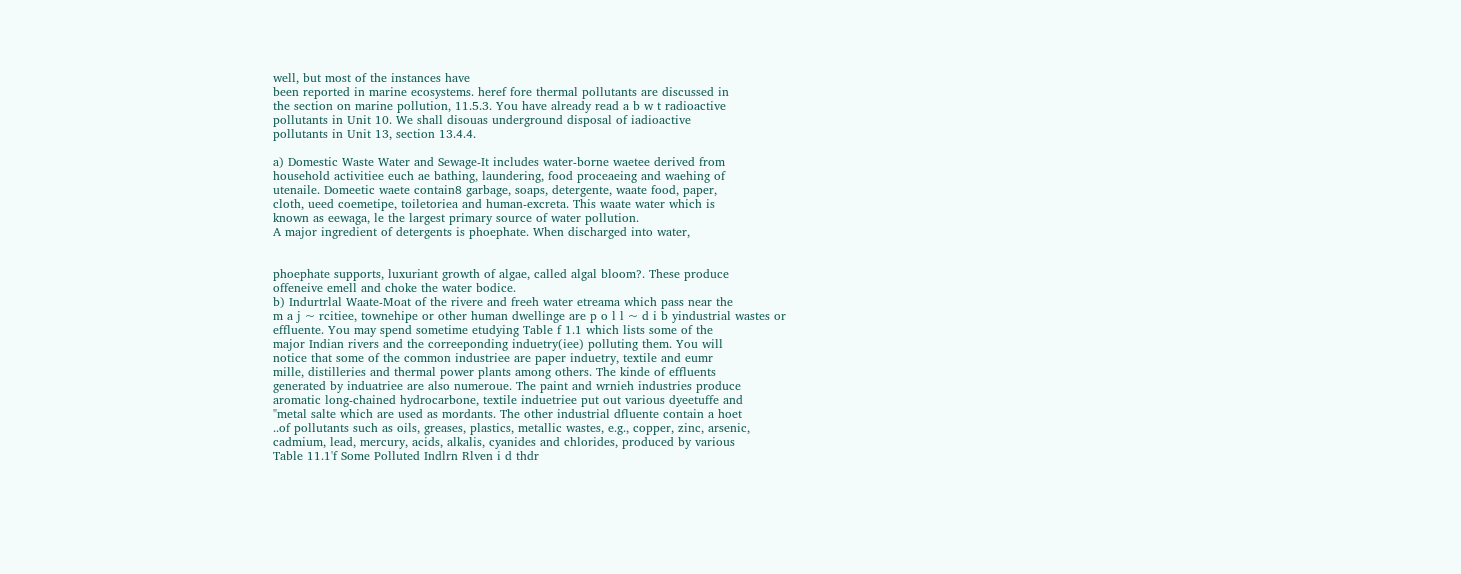well, but most of the instances have
been reported in marine ecosystems. heref fore thermal pollutants are discussed in
the section on marine pollution, 11.5.3. You have already read a b w t radioactive
pollutants in Unit 10. We shall disouas underground disposal of iadioactive
pollutants in Unit 13, section 13.4.4.

a) Domestic Waste Water and Sewage-It includes water-borne waetee derived from
household activitiee euch ae bathing, laundering, food proceaeing and waehing of
utenaile. Domeetic waete contain8 garbage, soaps, detergente, waate food, paper,
cloth, ueed coemetipe, toiletoriea and human-excreta. This waate water which is
known as eewaga, le the largest primary source of water pollution.
A major ingredient of detergents is phoephate. When discharged into water,


phoephate supports, luxuriant growth of algae, called algal bloom?. These produce
offeneive emell and choke the water bodice.
b) Indurtrlal Waate-Moat of the rivere and freeh water etreama which pass near the
m a j ~ rcitiee, townehipe or other human dwellinge are p o l l ~ d i b yindustrial wastes or
effluente. You may spend sometime etudying Table f 1.1 which lists some of the
major Indian rivers and the correeponding induetry(iee) polluting them. You will
notice that some of the common industriee are paper induetry, textile and eumr
mille, distilleries and thermal power plants among others. The kinde of effluents
generated by induatriee are also numeroue. The paint and wrnieh industries produce
aromatic long-chained hydrocarbone, textile induetriee put out various dyeetuffe and
"metal salte which are used as mordants. The other industrial dfluente contain a hoet
..of pollutants such as oils, greases, plastics, metallic wastes, e.g., copper, zinc, arsenic,
cadmium, lead, mercury, acids, alkalis, cyanides and chlorides, produced by various
Table 11.1'f Some Polluted Indlrn Rlven i d thdr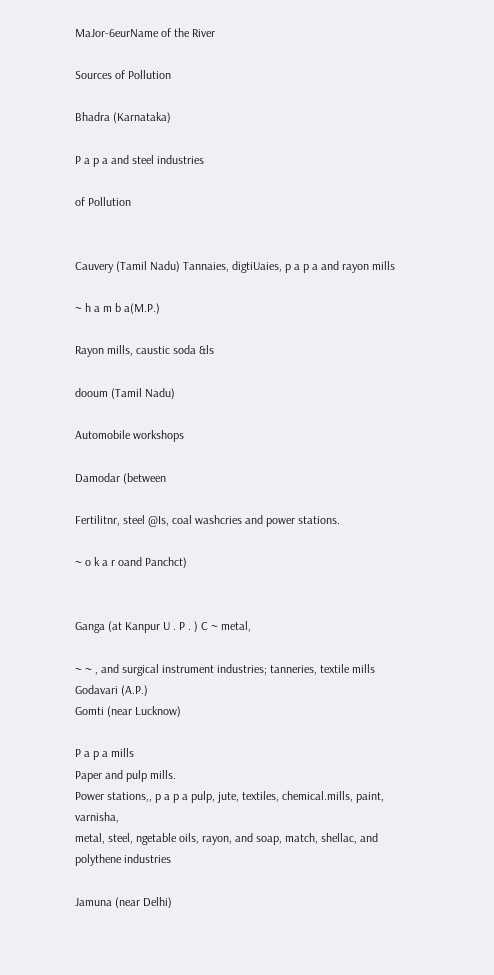MaJor-6eurName of the River

Sources of Pollution

Bhadra (Karnataka)

P a p a and steel industries

of Pollution


Cauvery (Tamil Nadu) Tannaies, digtiUaies, p a p a and rayon mills

~ h a m b a(M.P.)

Rayon mills, caustic soda &ls

dooum (Tamil Nadu)

Automobile workshops

Damodar (between

Fertilitnr, steel @Is, coal washcries and power stations.

~ o k a r oand Panchct)


Ganga (at Kanpur U . P . ) C ~ metal,

~ ~ , and surgical instrument industries; tanneries, textile mills
Godavari (A.P.)
Gomti (near Lucknow)

P a p a mills
Paper and pulp mills.
Power stations,, p a p a pulp, jute, textiles, chemical.mills, paint, varnisha,
metal, steel, ngetable oils, rayon, and soap, match, shellac, and
polythene industries

Jamuna (near Delhi)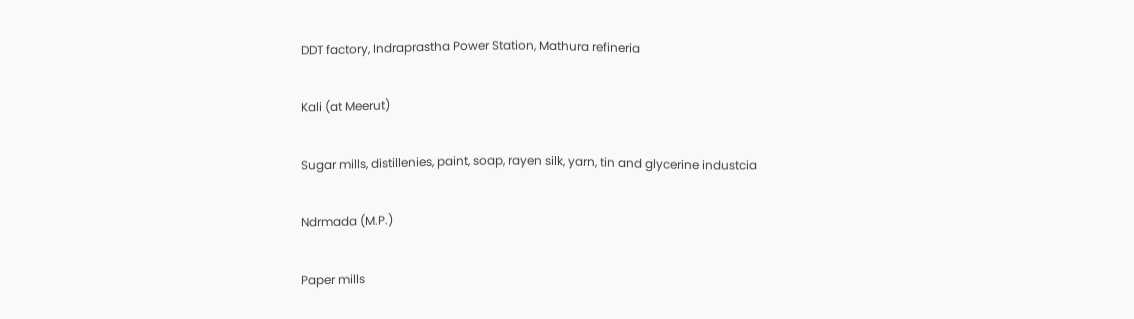DDT factory, Indraprastha Power Station, Mathura refineria

Kali (at Meerut)

Sugar mills, distillenies, paint, soap, rayen silk, yarn, tin and glycerine industcia

Ndrmada (M.P.)

Paper mills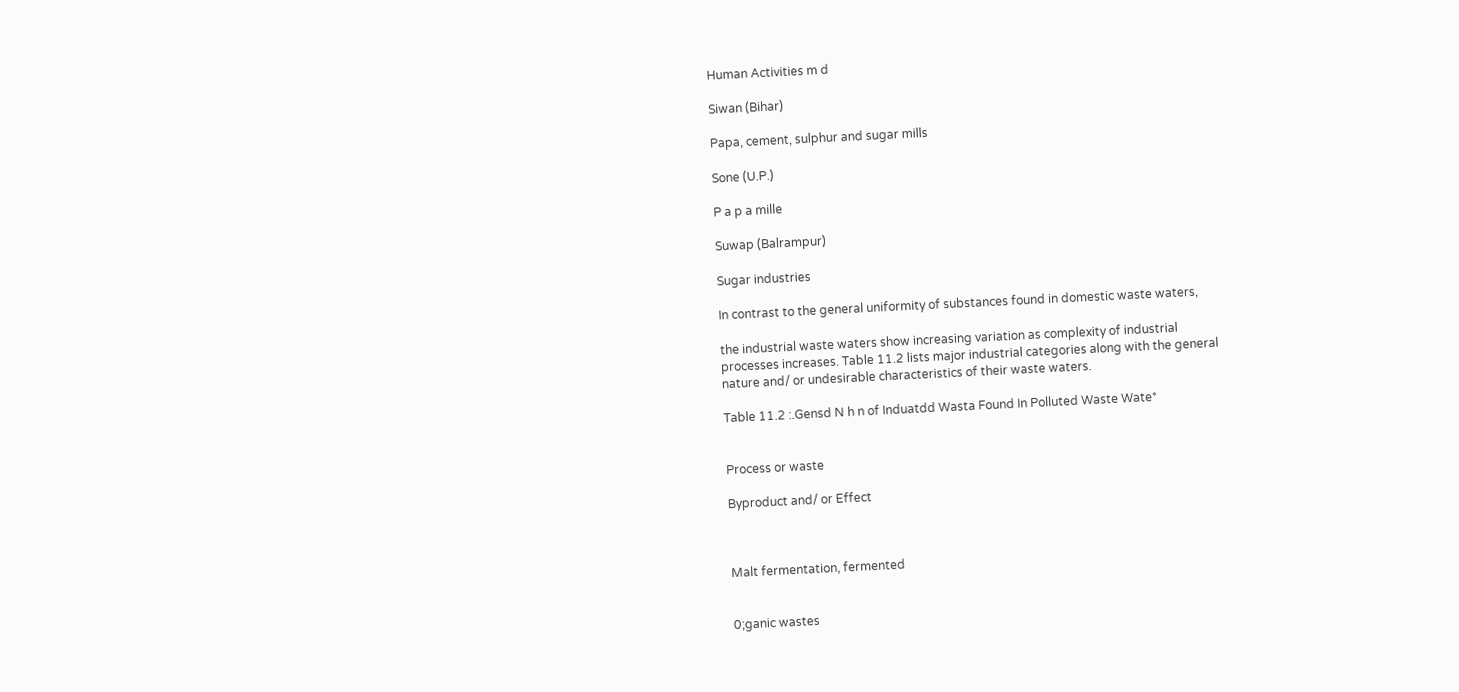Human Activities m d

Siwan (Bihar)

Papa, cement, sulphur and sugar mills

Sone (U.P.)

P a p a mille

Suwap (Balrampur)

Sugar industries

In contrast to the general uniformity of substances found in domestic waste waters,

the industrial waste waters show increasing variation as complexity of industrial
processes increases. Table 11.2 lists major industrial categories along with the general
nature and/ or undesirable characteristics of their waste waters.

Table 11.2 :.Gensd N h n of Induatdd Wasta Found In Polluted Waste Wate*


Process or waste

Byproduct and/ or Effect



Malt fermentation, fermented


0;ganic wastes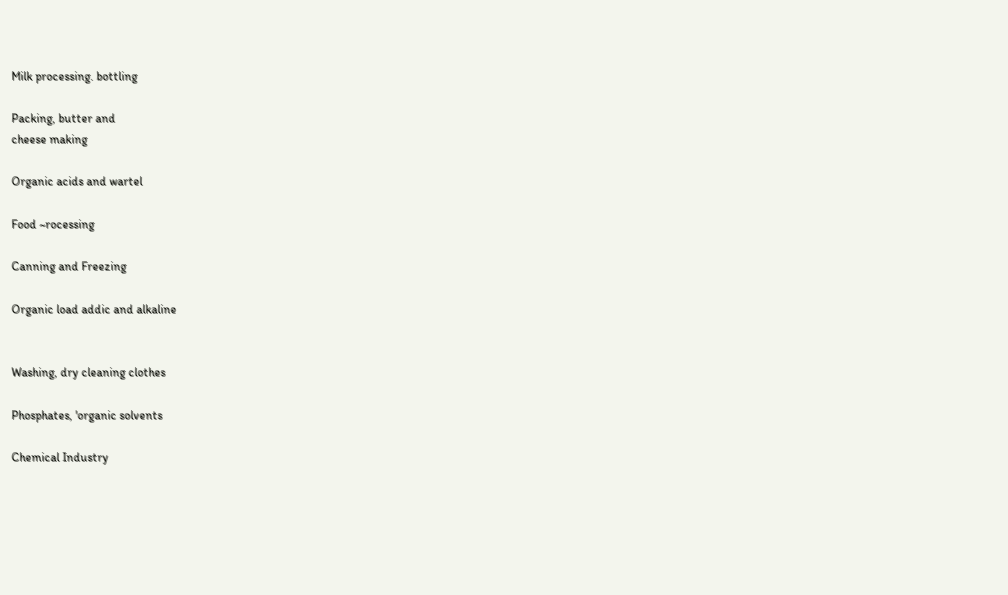Milk processing. bottling

Packing, butter and
cheese making

Organic acids and wartel

Food ~rocessing

Canning and Freezing

Organic load addic and alkaline


Washing, dry cleaning clothes

Phosphates, 'organic solvents

Chemical Industry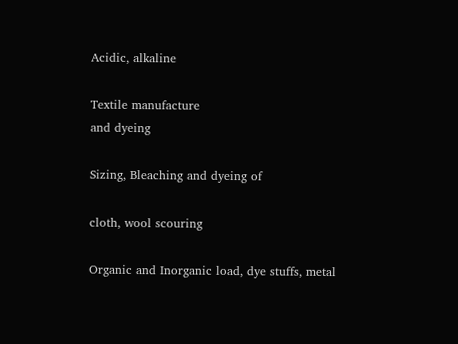Acidic, alkaline

Textile manufacture
and dyeing

Sizing, Bleaching and dyeing of

cloth, wool scouring

Organic and Inorganic load, dye stuffs, metal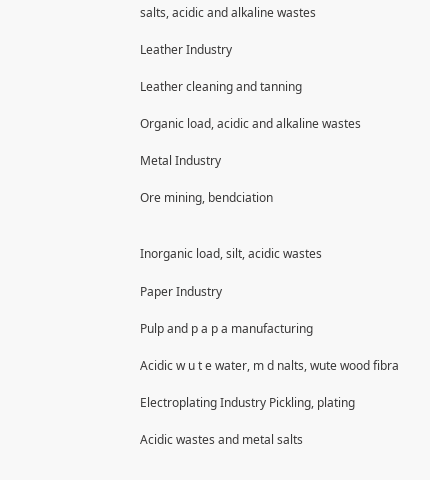salts, acidic and alkaline wastes

Leather Industry

Leather cleaning and tanning

Organic load, acidic and alkaline wastes

Metal Industry

Ore mining, bendciation


Inorganic load, silt, acidic wastes

Paper Industry

Pulp and p a p a manufacturing

Acidic w u t e water, m d nalts, wute wood fibra

Electroplating Industry Pickling, plating

Acidic wastes and metal salts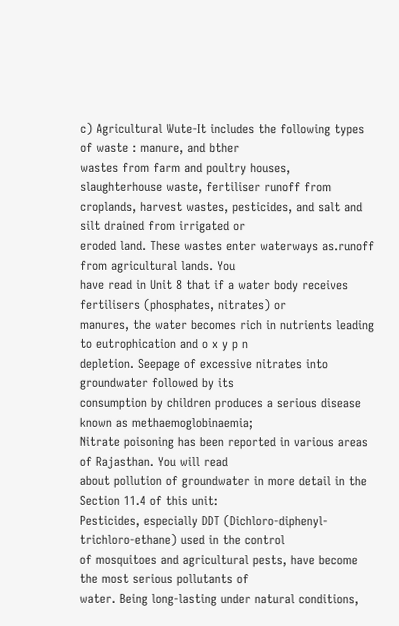c) Agricultural Wute-It includes the following types of waste : manure, and bther
wastes from farm and poultry houses, slaughterhouse waste, fertiliser runoff from
croplands, harvest wastes, pesticides, and salt and silt drained from irrigated or
eroded land. These wastes enter waterways as.runoff from agricultural lands. You
have read in Unit 8 that if a water body receives fertilisers (phosphates, nitrates) or
manures, the water becomes rich in nutrients leading to eutrophication and o x y p n
depletion. Seepage of excessive nitrates into groundwater followed by its
consumption by children produces a serious disease known as methaemoglobinaemia;
Nitrate poisoning has been reported in various areas of Rajasthan. You will read
about pollution of groundwater in more detail in the Section 11.4 of this unit:
Pesticides, especially DDT (Dichloro-diphenyl-trichloro-ethane) used in the control
of mosquitoes and agricultural pests, have become the most serious pollutants of
water. Being long-lasting under natural conditions,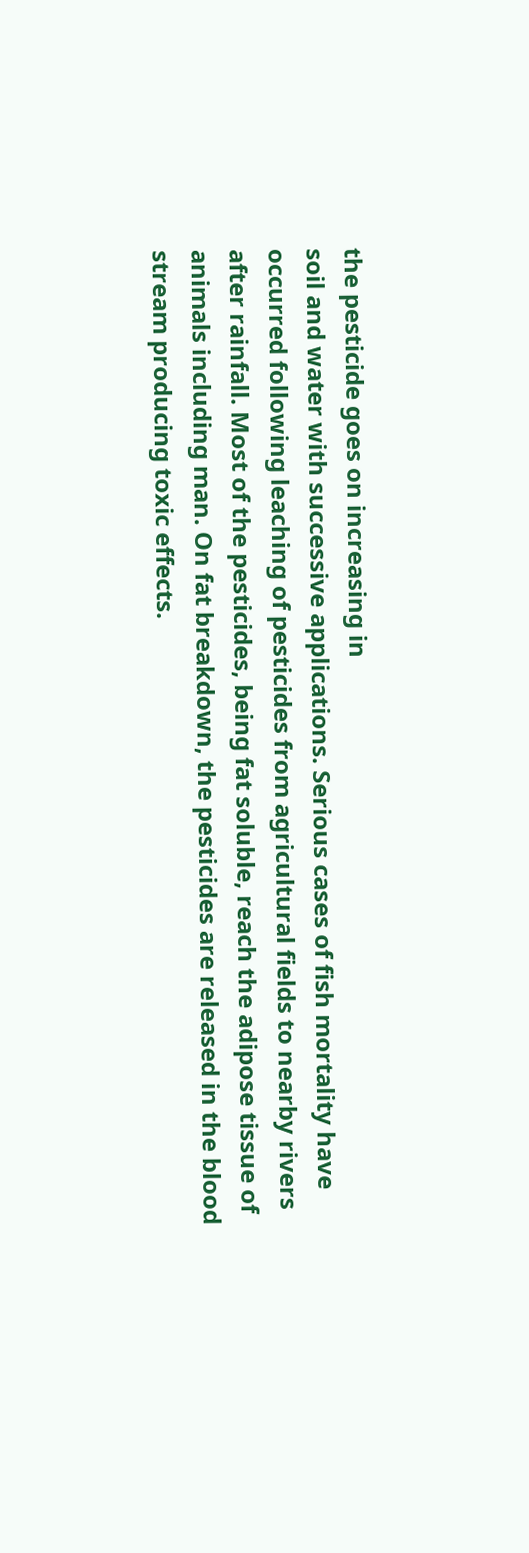the pesticide goes on increasing in
soil and water with successive applications. Serious cases of fish mortality have
occurred following leaching of pesticides from agricultural fields to nearby rivers
after rainfall. Most of the pesticides, being fat soluble, reach the adipose tissue of
animals including man. On fat breakdown, the pesticides are released in the blood
stream producing toxic effects.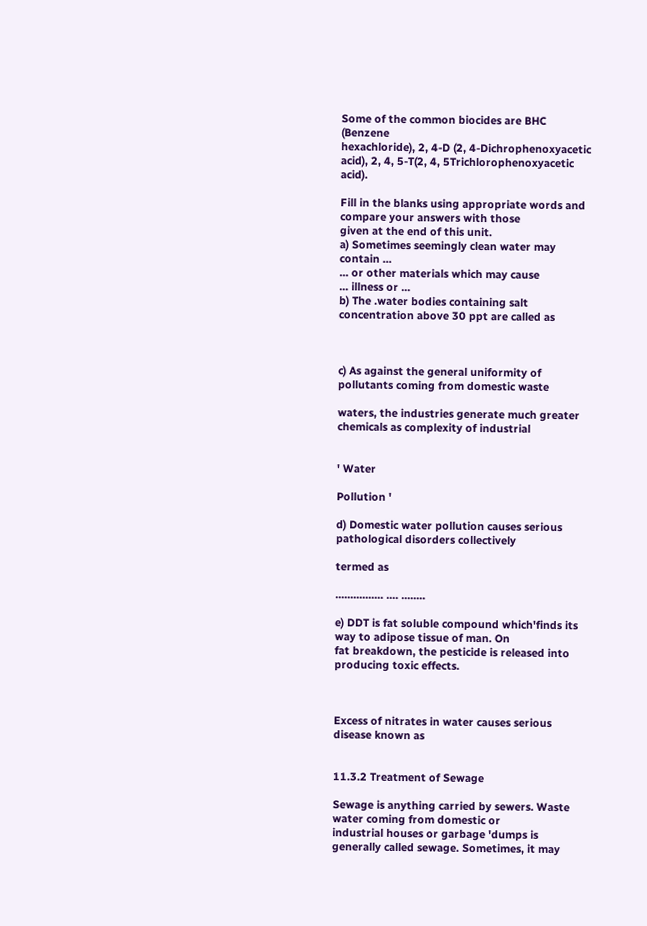Some of the common biocides are BHC (Benzene
hexachloride), 2, 4-D (2, 4-Dichrophenoxyacetic acid), 2, 4, 5-T(2, 4, 5Trichlorophenoxyacetic acid).

Fill in the blanks using appropriate words and compare your answers with those
given at the end of this unit.
a) Sometimes seemingly clean water may contain ...
... or other materials which may cause
... illness or ...
b) The .water bodies containing salt concentration above 30 ppt are called as



c) As against the general uniformity of pollutants coming from domestic waste

waters, the industries generate much greater
chemicals as complexity of industrial


' Water

Pollution '

d) Domestic water pollution causes serious pathological disorders collectively

termed as

................ .... ........

e) DDT is fat soluble compound which'finds its way to adipose tissue of man. On
fat breakdown, the pesticide is released into
producing toxic effects.



Excess of nitrates in water causes serious disease known as


11.3.2 Treatment of Sewage

Sewage is anything carried by sewers. Waste water coming from domestic or
industrial houses or garbage 'dumps is generally called sewage. Sometimes, it may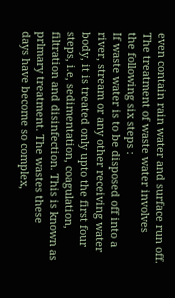even contain rain water and surface run off. The treatment of waste water involves
the following six steps :
If waste water is to be disposed off into a river, stream or any other receiving water
body, it is treated only upto the first four steps, i.e, sedimentation, coagulation,
filtration and disinfection. This is known as prlmary treatment. The wastes these
days have become so complex,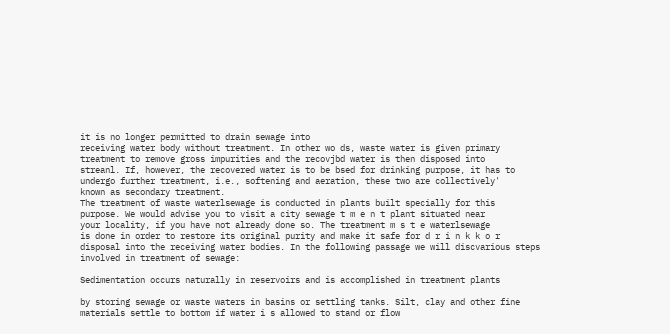it is no longer permitted to drain sewage into
receiving water body without treatment. In other wo ds, waste water is given primary
treatment to remove gross impurities and the recovjbd water is then disposed into
streanl. If, however, the recovered water is to be bsed for drinking purpose, it has to
undergo further treatment, i.e., softening and aeration, these two are collectively'
known as secondary treatment.
The treatment of waste waterlsewage is conducted in plants built specially for this
purpose. We would advise you to visit a city sewage t m e n t plant situated near
your locality, if you have not already done so. The treatment m s t e waterlsewage
is done in order to restore its original purity and make it safe for d r i n k k o r
disposal into the receiving water bodies. In the following passage we will discvarious steps involved in treatment of sewage:

Sedimentation occurs naturally in reservoirs and is accomplished in treatment plants

by storing sewage or waste waters in basins or settling tanks. Silt, clay and other fine
materials settle to bottom if water i s allowed to stand or flow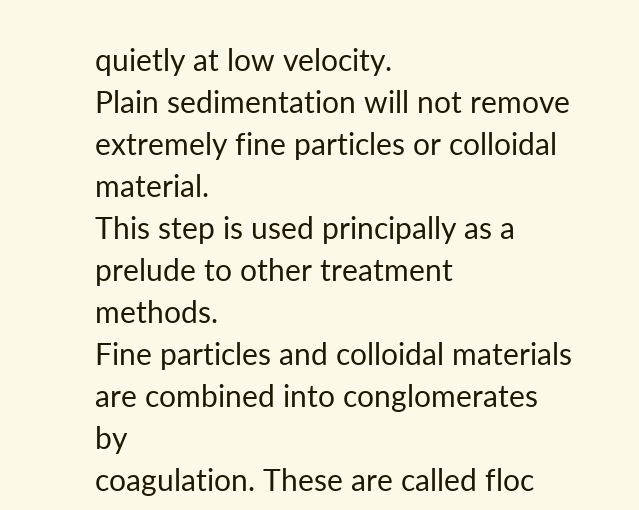quietly at low velocity.
Plain sedimentation will not remove extremely fine particles or colloidal material.
This step is used principally as a prelude to other treatment methods.
Fine particles and colloidal materials are combined into conglomerates by
coagulation. These are called floc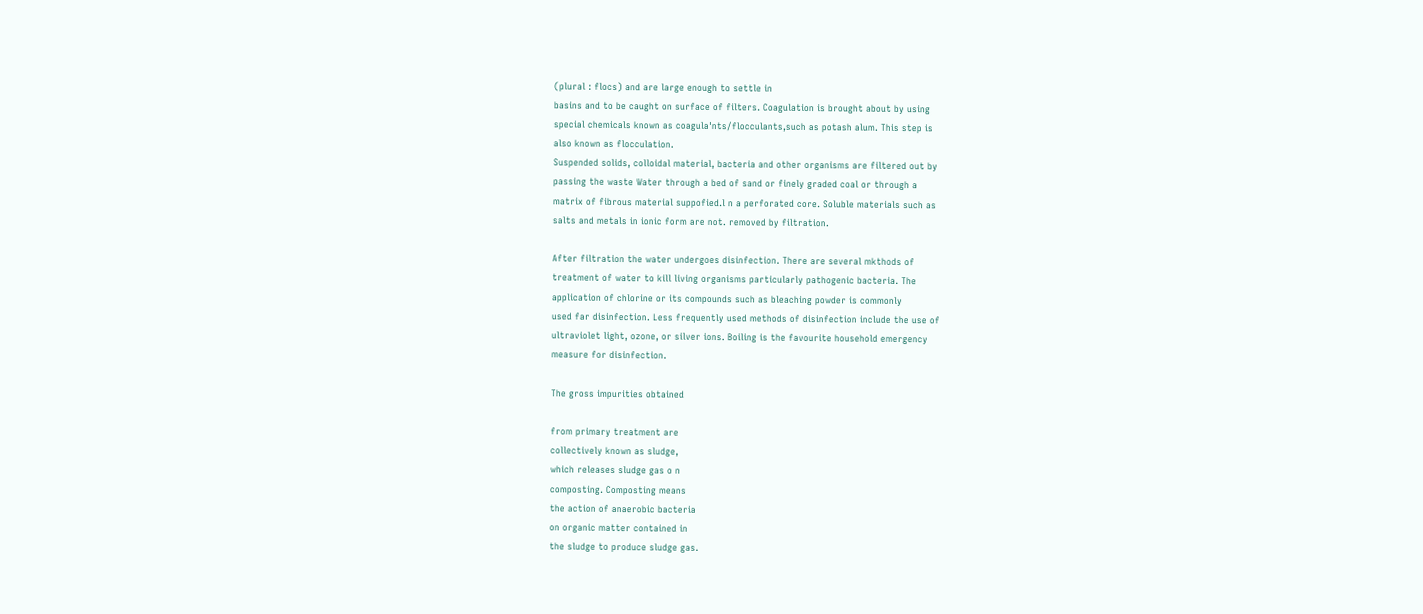(plural : flocs) and are large enough to settle in
basins and to be caught on surface of filters. Coagulation is brought about by using
special chemicals known as coagula'nts/flocculants,such as potash alum. This step is
also known as flocculation.
Suspended solids, colloidal material, bacteria and other organisms are filtered out by
passing the waste Water through a bed of sand or finely graded coal or through a
matrix of fibrous material suppofied.l n a perforated core. Soluble materials such as
salts and metals in ionic form are not. removed by filtration.

After filtration the water undergoes disinfection. There are several mkthods of
treatment of water to kill living organisms particularly pathogenic bacteria. The
application of chlorine or its compounds such as bleaching powder is commonly
used far disinfection. Less frequently used methods of disinfection include the use of
ultraviolet light, ozone, or silver ions. Boiling is the favourite household emergency
measure for disinfection.

The gross impurities obtained

from primary treatment are
collectively known as sludge,
which releases sludge gas o n
composting. Composting means
the action of anaerobic bacteria
on organic matter contained in
the sludge to produce sludge gas.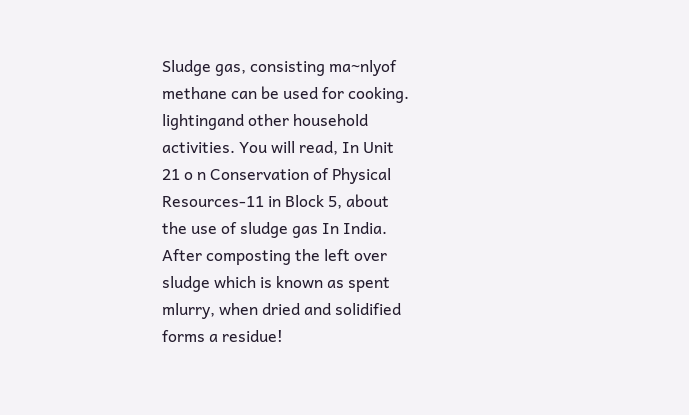Sludge gas, consisting ma~nlyof
methane can be used for cooking.
lightingand other household
activities. You will read, In Unit
21 o n Conservation of Physical
Resources-11 in Block 5, about
the use of sludge gas In India.
After composting the left over
sludge which is known as spent
mlurry, when dried and solidified
forms a residue!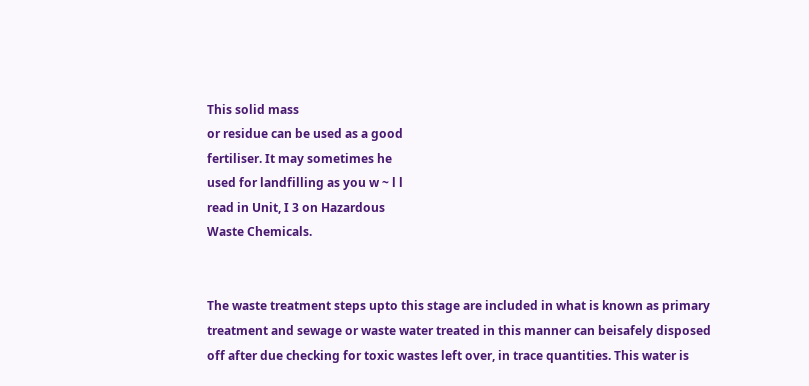This solid mass
or residue can be used as a good
fertiliser. It may sometimes he
used for landfilling as you w ~ l l
read in Unit, I 3 on Hazardous
Waste Chemicals.


The waste treatment steps upto this stage are included in what is known as primary
treatment and sewage or waste water treated in this manner can beisafely disposed
off after due checking for toxic wastes left over, in trace quantities. This water is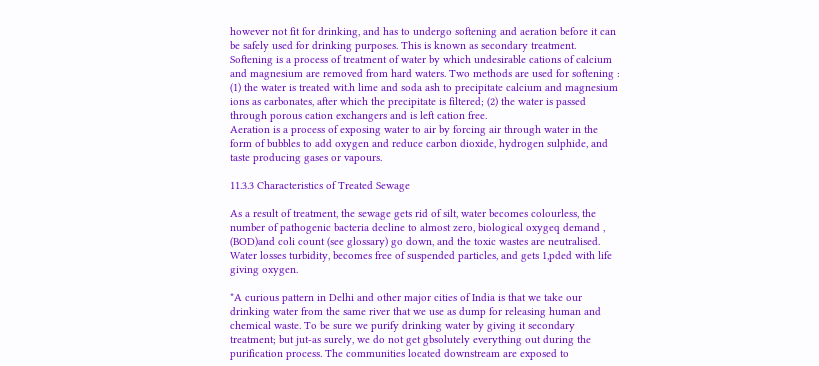however not fit for drinking, and has to undergo softening and aeration before it can
be safely used for drinking purposes. This is known as secondary treatment.
Softening is a process of treatment of water by which undesirable cations of calcium
and magnesium are removed from hard waters. Two methods are used for softening :
(1) the water is treated wit.h lime and soda ash to precipitate calcium and magnesium
ions as carbonates, after which the precipitate is filtered; (2) the water is passed
through porous cation exchangers and is left cation free.
Aeration is a process of exposing water to air by forcing air through water in the
form of bubbles to add oxygen and reduce carbon dioxide, hydrogen sulphide, and
taste producing gases or vapours.

11.3.3 Characteristics of Treated Sewage

As a result of treatment, the sewage gets rid of silt, water becomes colourless, the
number of pathogenic bacteria decline to almost zero, biological oxygeq demand ,
(BOD)and coli count (see glossary) go down, and the toxic wastes are neutralised.
Water losses turbidity, becomes free of suspended particles, and gets 1,pded with life
giving oxygen.

*A curious pattern in Delhi and other major cities of India is that we take our
drinking water from the same river that we use as dump for releasing human and
chemical waste. To be sure we purify drinking water by giving it secondary
treatment; but jut-as surely, we do not get gbsolutely everything out during the
purification process. The communities located downstream are exposed to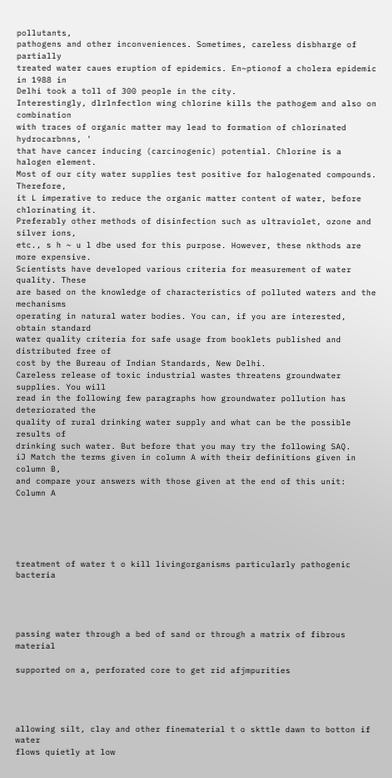pollutants,
pathogens and other inconveniences. Sometimes, careless disbharge of partially
treated water caues eruption of epidemics. En~ptionof a cholera epidemic in 1988 in
Delhi took a toll of 300 people in the city.
Interestingly, dlrlnfectlon wing chlorine kills the pathogem and also on combination
with traces of organic matter may lead to formation of chlorinated hydrocarbnns, '
that have cancer inducing (carcinogenic) potential. Chlorine is a halogen element.
Most of our city water supplies test positive for halogenated compounds. Therefore,
it L imperative to reduce the organic matter content of water, before chlorinating it.
Preferably other methods of disinfection such as ultraviolet, ozone and silver ions,
etc., s h ~ u l dbe used for this purpose. However, these nkthods are more expensive.
Scientists have developed various criteria for measurement of water quality. These
are based on the knowledge of characteristics of polluted waters and the mechanisms
operating in natural water bodies. You can, if you are interested, obtain standard
water quality criteria for safe usage from booklets published and distributed free of
cost by the Bureau of Indian Standards, New Delhi.
Careless release of toxic industrial wastes threatens groundwater supplies. You will
read in the following few paragraphs how groundwater pollution has deteriorated the
quality of rural drinking water supply and what can be the possible results of
drinking such water. But before that you may try the following SAQ.
iJ Match the terms given in column A with their definitions given in column B,
and compare your answers with those given at the end of this unit:
Column A





treatment of water t o kill livingorganisms particularly pathogenic bacteria




passing water through a bed of sand or through a matrix of fibrous material

supported on a, perforated core to get rid afjmpurities




allowing silt, clay and other finematerial t o skttle dawn to botton if water
flows quietly at low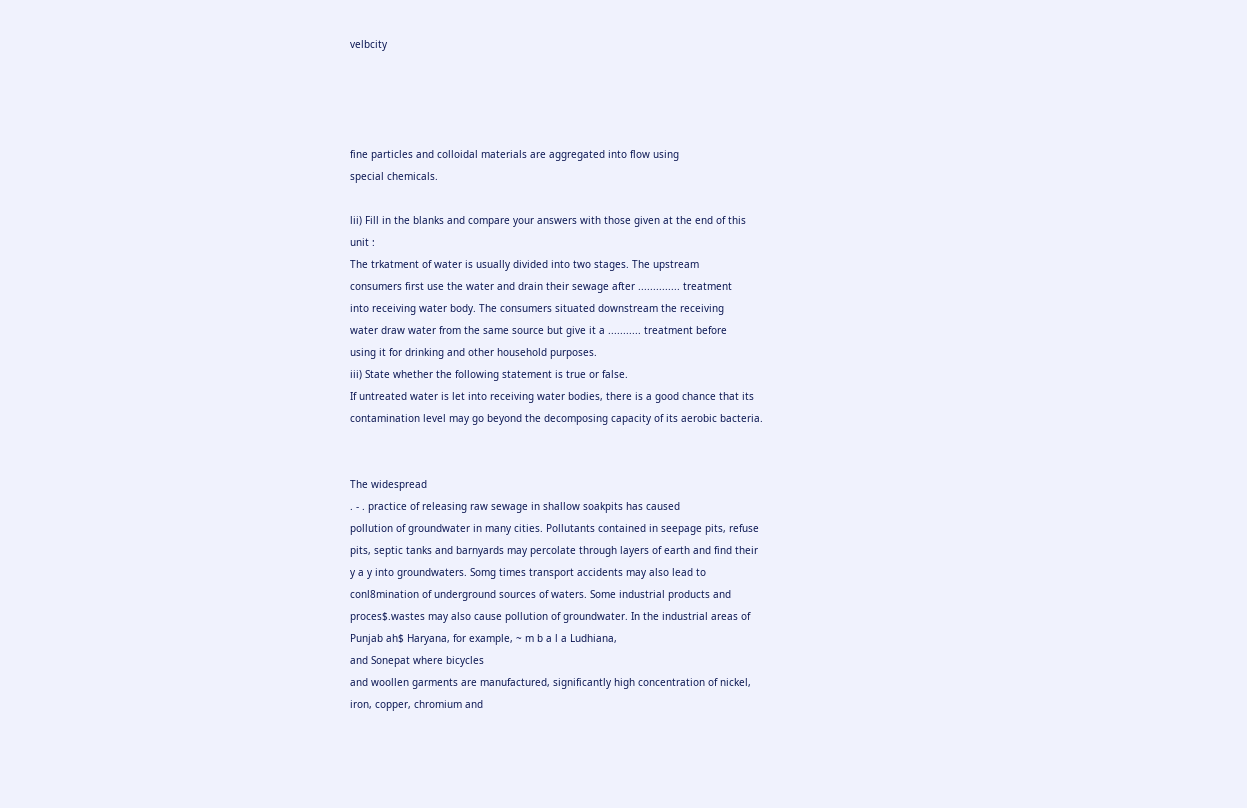velbcity




fine particles and colloidal materials are aggregated into flow using
special chemicals.

lii) Fill in the blanks and compare your answers with those given at the end of this
unit :
The trkatment of water is usually divided into two stages. The upstream
consumers first use the water and drain their sewage after .............. treatment
into receiving water body. The consumers situated downstream the receiving
water draw water from the same source but give it a ........... treatment before
using it for drinking and other household purposes.
iii) State whether the following statement is true or false.
If untreated water is let into receiving water bodies, there is a good chance that its
contamination level may go beyond the decomposing capacity of its aerobic bacteria.


The widespread
. - . practice of releasing raw sewage in shallow soakpits has caused
pollution of groundwater in many cities. Pollutants contained in seepage pits, refuse
pits, septic tanks and barnyards may percolate through layers of earth and find their
y a y into groundwaters. Somg times transport accidents may also lead to
conl8mination of underground sources of waters. Some industrial products and
proces$.wastes may also cause pollution of groundwater. In the industrial areas of
Punjab ah$ Haryana, for example, ~ m b a l a Ludhiana,
and Sonepat where bicycles
and woollen garments are manufactured, significantly high concentration of nickel,
iron, copper, chromium and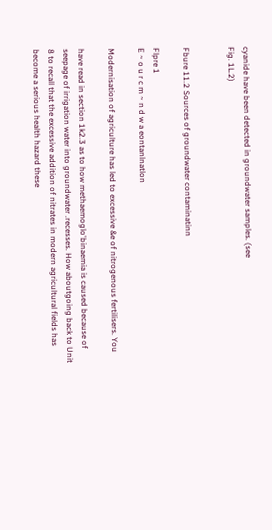cyanide have been detected in groundwater samples. (see
Fig. 1L.2)


Fbure 11.2 Sources of groundwater contaminatinn

Flpre 1
E ~ o u r c m ~ n d w a eontanlnatlon

Modernisation of agriculture has led to excessive &e of nitrogenous fertilisers. You

have read in section 1k2.3 as to how methaemoglo'binaemia is caused because of
seepage of irrigation water into groundwater .recesses. How aboutgoing back to Unit
8 to recall that the excessive addition of nitrates in modern agricultural fields has
become a serious health hazard these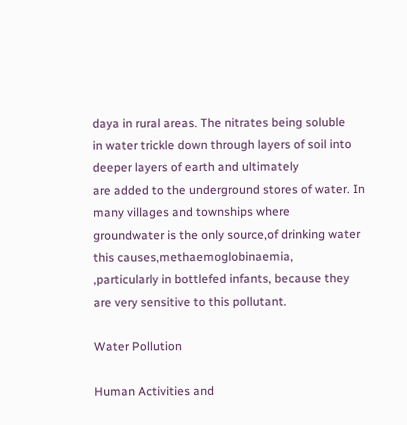daya in rural areas. The nitrates being soluble
in water trickle down through layers of soil into deeper layers of earth and ultimately
are added to the underground stores of water. In many villages and townships where
groundwater is the only source,of drinking water this causes,methaemoglobinaemia,
,particularly in bottlefed infants, because they are very sensitive to this pollutant.

Water Pollution

Human Activities and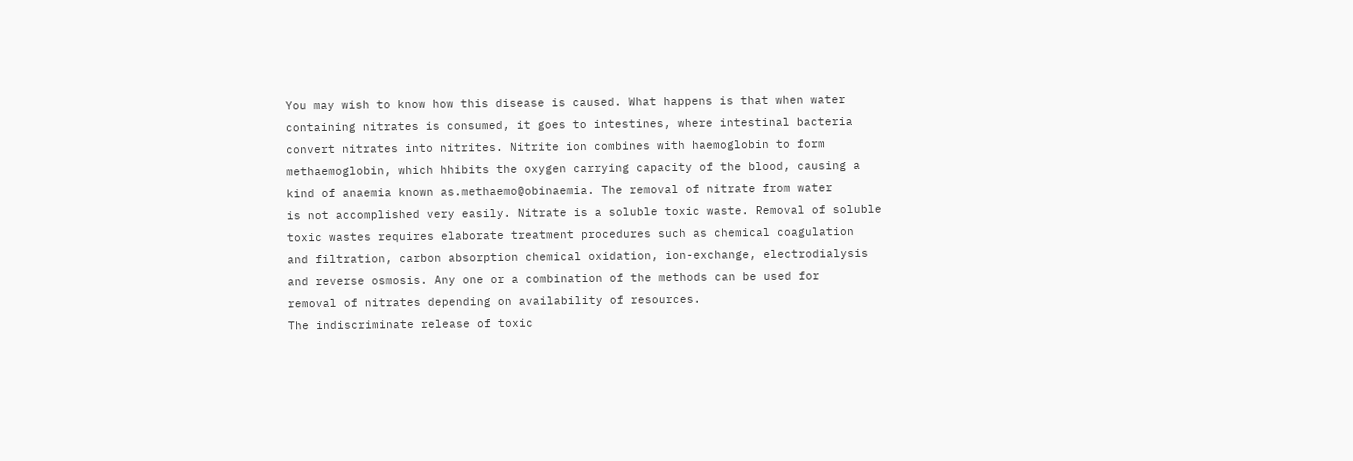You may wish to know how this disease is caused. What happens is that when water
containing nitrates is consumed, it goes to intestines, where intestinal bacteria
convert nitrates into nitrites. Nitrite ion combines with haemoglobin to form
methaemoglobin, which hhibits the oxygen carrying capacity of the blood, causing a
kind of anaemia known as.methaemo@obinaemia. The removal of nitrate from water
is not accomplished very easily. Nitrate is a soluble toxic waste. Removal of soluble
toxic wastes requires elaborate treatment procedures such as chemical coagulation
and filtration, carbon absorption chemical oxidation, ion-exchange, electrodialysis
and reverse osmosis. Any one or a combination of the methods can be used for
removal of nitrates depending on availability of resources.
The indiscriminate release of toxic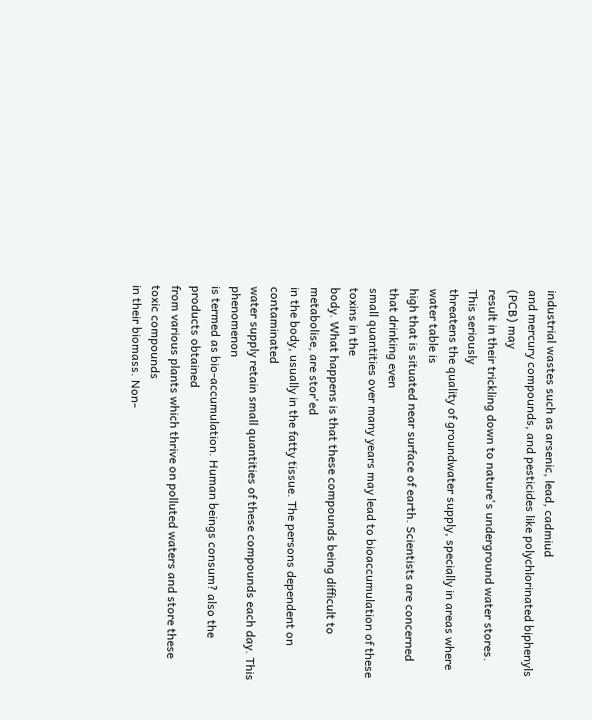industrial wastes such as arsenic, lead, cadmiud
and mercury compounds, and pesticides like polychlorinated biphenyls (PCB) may
result in their trickling down to nature's underground water stores. This seriously
threatens the quality of groundwater supply, specially in areas where water table is
high that is situated near surface of earth. Scientists are concerned that drinking even
small quantities over many years may lead to bioaccumulation of these toxins in the
body. What happens is that these compounds being difficult to metabolise, are stor'ed
in the body, usually in the fatty tissue. The persons dependent on contaminated
water supply retain small quantities of these compounds each day. This phenomenon
is termed as bio-accumulation. Human beings consum? also the products obtained
from various plants which thrive on polluted waters and store these toxic compounds
in their biomass. Non-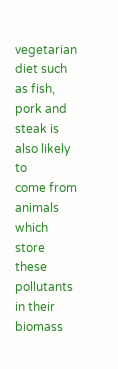vegetarian diet such as fish, pork and steak is also likely to
come from animals which store these pollutants in their biomass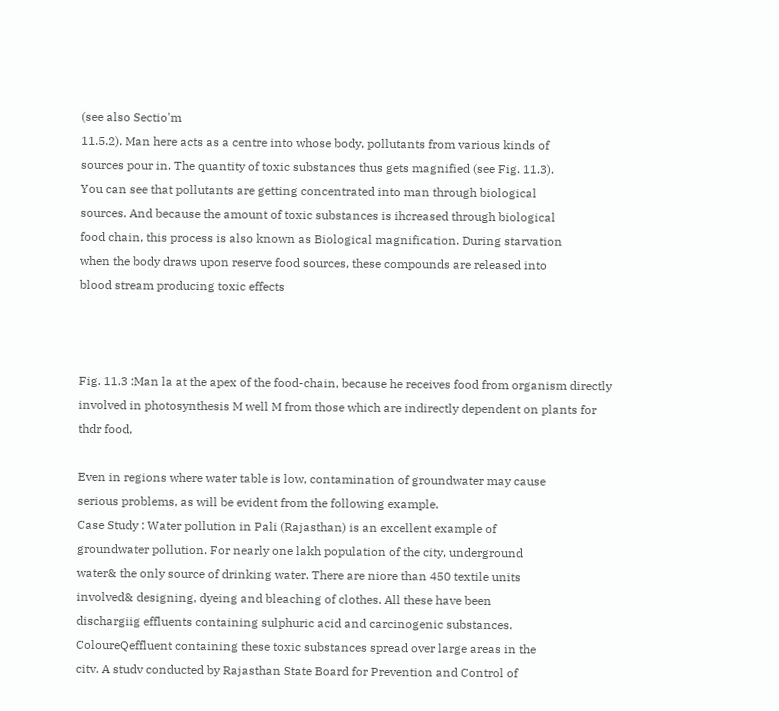(see also Sectio'm
11.5.2). Man here acts as a centre into whose body, pollutants from various kinds of
sources pour in. The quantity of toxic substances thus gets magnified (see Fig. 11.3).
You can see that pollutants are getting concentrated into man through biological
sources. And because the amount of toxic substances is ihcreased through biological
food chain, this process is also known as Biological magnification. During starvation
when the body draws upon reserve food sources, these compounds are released into
blood stream producing toxic effects



Fig. 11.3 :Man la at the apex of the food-chain, because he receives food from organism directly
involved in photosynthesis M well M from those which are indirectly dependent on plants for thdr food,

Even in regions where water table is low, contamination of groundwater may cause
serious problems, as will be evident from the following example.
Case Study : Water pollution in Pali (Rajasthan) is an excellent example of
groundwater pollution. For nearly one lakh population of the city, underground
water& the only source of drinking water. There are niore than 450 textile units
involved& designing, dyeing and bleaching of clothes. All these have been
dischargiig effluents containing sulphuric acid and carcinogenic substances.
ColoureQeffluent containing these toxic substances spread over large areas in the
citv. A studv conducted by Rajasthan State Board for Prevention and Control of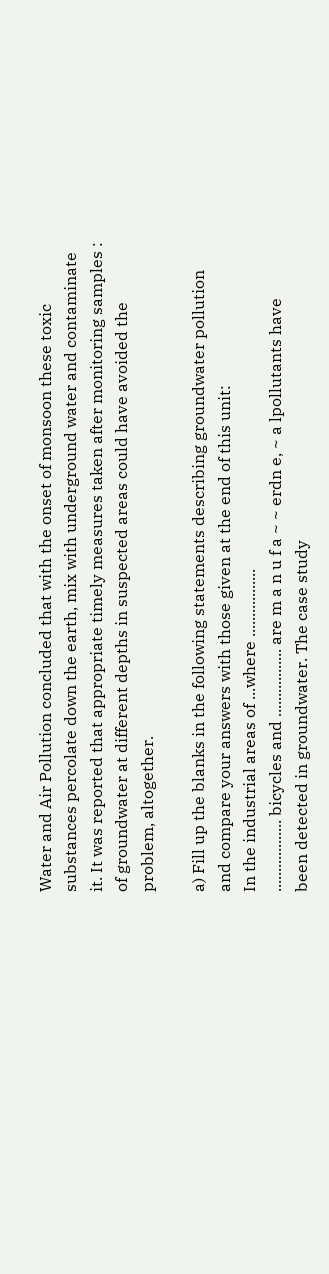Water and Air Pollution concluded that with the onset of monsoon these toxic
substances percolate down the earth, mix with underground water and contaminate
it. It was reported that appropriate timely measures taken after monitoring samples :
of groundwater at different depths in suspected areas could have avoided the
problem, altogether.

a) Fill up the blanks in the following statements describing groundwater pollution
and compare your answers with those given at the end of this unit:
In the industrial areas of ...where .................
.................. bicycles and ................. are m a n u f a ~ ~ erdn e, ~ a lpollutants have
been detected in groundwater. The case study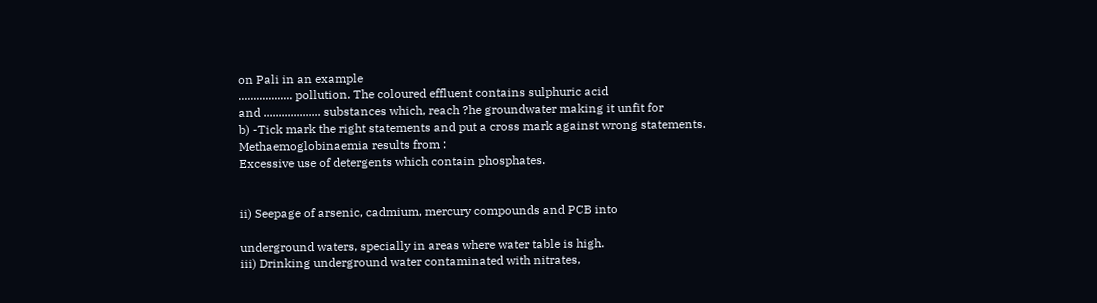on Pali in an example
.................. pollution. The coloured effluent contains sulphuric acid
and ................... substances which, reach ?he groundwater making it unfit for
b) -Tick mark the right statements and put a cross mark against wrong statements.
Methaemoglobinaemia results from :
Excessive use of detergents which contain phosphates.


ii) Seepage of arsenic, cadmium, mercury compounds and PCB into

underground waters, specially in areas where water table is high.
iii) Drinking underground water contaminated with nitrates,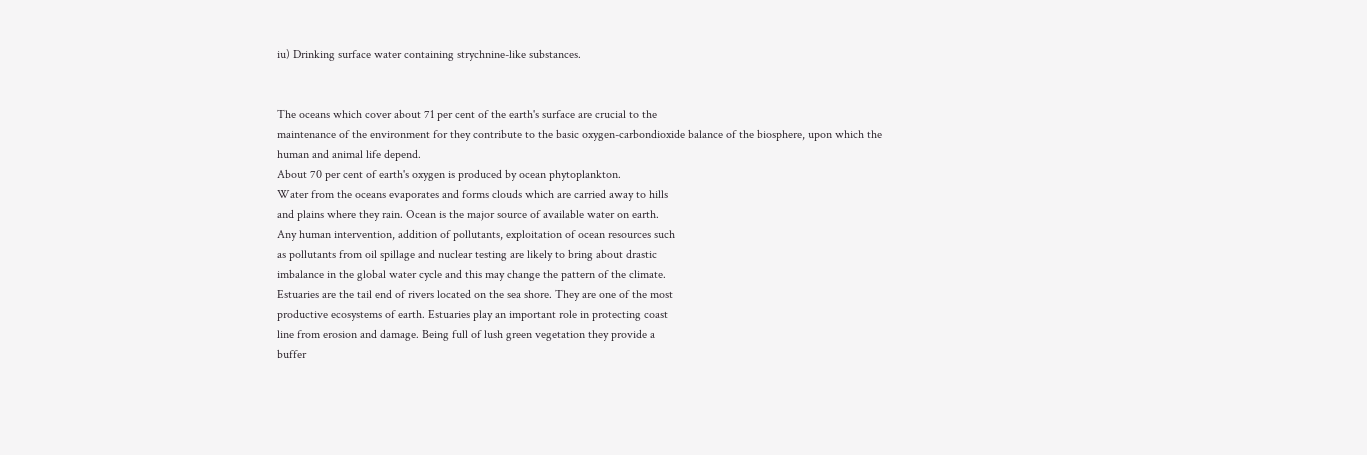iu) Drinking surface water containing strychnine-like substances.


The oceans which cover about 71 per cent of the earth's surface are crucial to the
maintenance of the environment for they contribute to the basic oxygen-carbondioxide balance of the biosphere, upon which the human and animal life depend.
About 70 per cent of earth's oxygen is produced by ocean phytoplankton.
Water from the oceans evaporates and forms clouds which are carried away to hills
and plains where they rain. Ocean is the major source of available water on earth.
Any human intervention, addition of pollutants, exploitation of ocean resources such
as pollutants from oil spillage and nuclear testing are likely to bring about drastic
imbalance in the global water cycle and this may change the pattern of the climate.
Estuaries are the tail end of rivers located on the sea shore. They are one of the most
productive ecosystems of earth. Estuaries play an important role in protecting coast
line from erosion and damage. Being full of lush green vegetation they provide a
buffer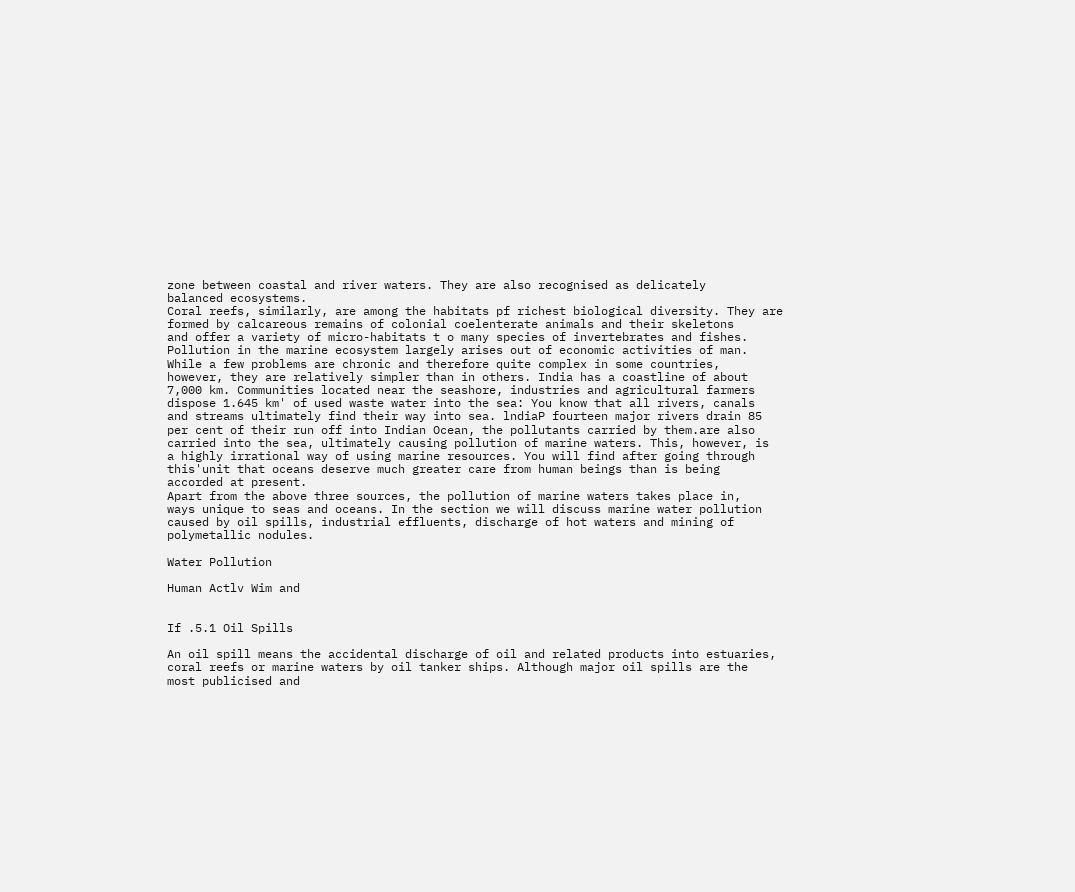zone between coastal and river waters. They are also recognised as delicately
balanced ecosystems.
Coral reefs, similarly, are among the habitats pf richest biological diversity. They are
formed by calcareous remains of colonial coelenterate animals and their skeletons
and offer a variety of micro-habitats t o many species of invertebrates and fishes.
Pollution in the marine ecosystem largely arises out of economic activities of man.
While a few problems are chronic and therefore quite complex in some countries,
however, they are relatively simpler than in others. India has a coastline of about
7,000 km. Communities located near the seashore, industries and agricultural farmers
dispose 1.645 km' of used waste water into the sea: You know that all rivers, canals
and streams ultimately find their way into sea. lndiaP fourteen major rivers drain 85
per cent of their run off into Indian Ocean, the pollutants carried by them.are also
carried into the sea, ultimately causing pollution of marine waters. This, however, is
a highly irrational way of using marine resources. You will find after going through
this'unit that oceans deserve much greater care from human beings than is being
accorded at present.
Apart from the above three sources, the pollution of marine waters takes place in,
ways unique to seas and oceans. In the section we will discuss marine water pollution
caused by oil spills, industrial effluents, discharge of hot waters and mining of
polymetallic nodules.

Water Pollution

Human Actlv Wim and


If .5.1 Oil Spills

An oil spill means the accidental discharge of oil and related products into estuaries,
coral reefs or marine waters by oil tanker ships. Although major oil spills are the
most publicised and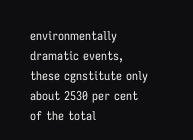environmentally dramatic events, these cgnstitute only about 2530 per cent of the total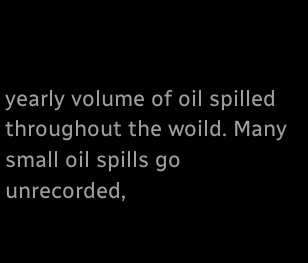yearly volume of oil spilled throughout the woild. Many
small oil spills go unrecorded,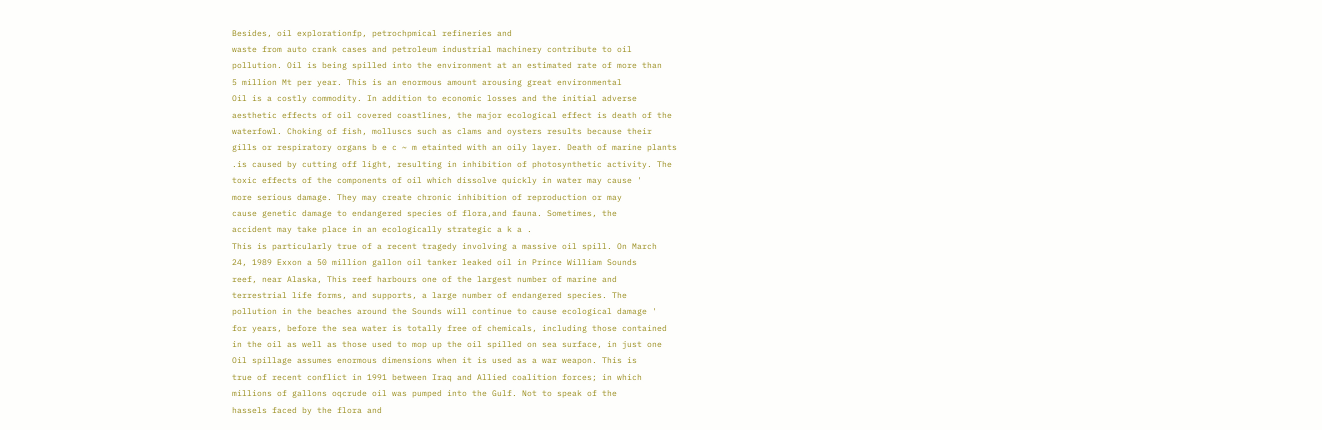Besides, oil explorationfp, petrochpmical refineries and
waste from auto crank cases and petroleum industrial machinery contribute to oil
pollution. Oil is being spilled into the environment at an estimated rate of more than
5 million Mt per year. This is an enormous amount arousing great environmental
Oil is a costly commodity. In addition to economic losses and the initial adverse
aesthetic effects of oil covered coastlines, the major ecological effect is death of the
waterfowl. Choking of fish, molluscs such as clams and oysters results because their
gills or respiratory organs b e c ~ m etainted with an oily layer. Death of marine plants
.is caused by cutting off light, resulting in inhibition of photosynthetic activity. The
toxic effects of the components of oil which dissolve quickly in water may cause '
more serious damage. They may create chronic inhibition of reproduction or may
cause genetic damage to endangered species of flora,and fauna. Sometimes, the
accident may take place in an ecologically strategic a k a .
This is particularly true of a recent tragedy involving a massive oil spill. On March
24, 1989 Exxon a 50 million gallon oil tanker leaked oil in Prince William Sounds
reef, near Alaska, This reef harbours one of the largest number of marine and
terrestrial life forms, and supports, a large number of endangered species. The
pollution in the beaches around the Sounds will continue to cause ecological damage '
for years, before the sea water is totally free of chemicals, including those contained
in the oil as well as those used to mop up the oil spilled on sea surface, in just one
Oil spillage assumes enormous dimensions when it is used as a war weapon. This is
true of recent conflict in 1991 between Iraq and Allied coalition forces; in which
millions of gallons oqcrude oil was pumped into the Gulf. Not to speak of the
hassels faced by the flora and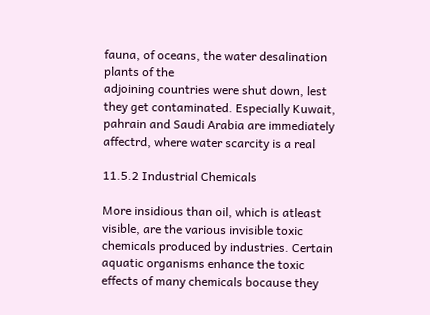fauna, of oceans, the water desalination plants of the
adjoining countries were shut down, lest they get contaminated. Especially Kuwait,
pahrain and Saudi Arabia are immediately affectrd, where water scarcity is a real

11.5.2 Industrial Chemicals

More insidious than oil, which is atleast visible, are the various invisible toxic
chemicals produced by industries. Certain aquatic organisms enhance the toxic
effects of many chemicals bocause they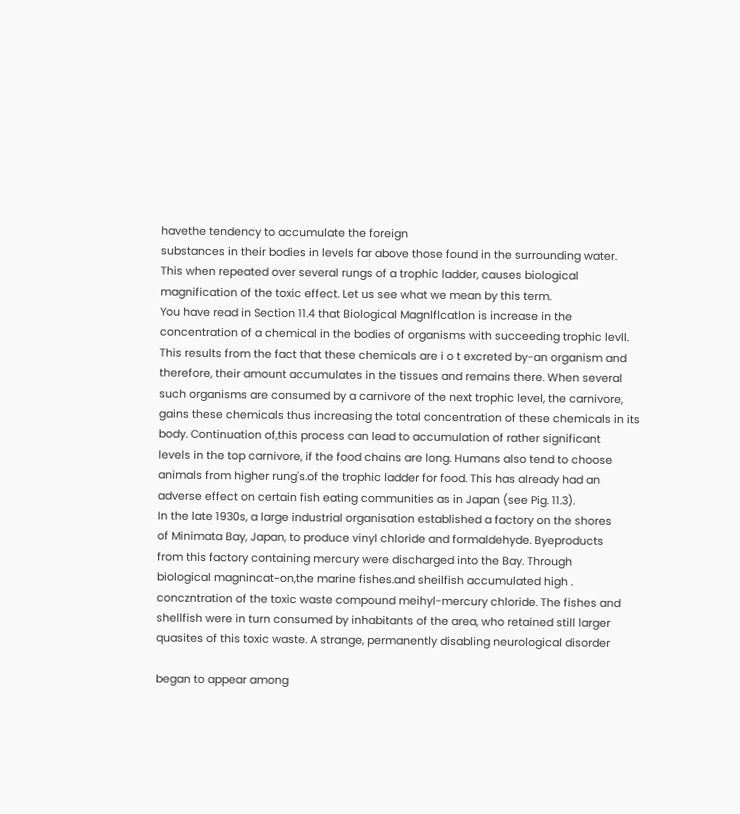havethe tendency to accumulate the foreign
substances in their bodies in levels far above those found in the surrounding water.
This when repeated over several rungs of a trophic ladder, causes biological
magnification of the toxic effect. Let us see what we mean by this term.
You have read in Section 11.4 that Biological Magnlflcatlon is increase in the
concentration of a chemical in the bodies of organisms with succeeding trophic levll.
This results from the fact that these chemicals are i o t excreted by-an organism and
therefore, their amount accumulates in the tissues and remains there. When several
such organisms are consumed by a carnivore of the next trophic level, the carnivore,
gains these chemicals thus increasing the total concentration of these chemicals in its
body. Continuation of,this process can lead to accumulation of rather significant
levels in the top carnivore, if the food chains are long. Humans also tend to choose
animals from higher rung's.of the trophic ladder for food. This has already had an
adverse effect on certain fish eating communities as in Japan (see Pig. 11.3).
In the late 1930s, a large industrial organisation established a factory on the shores
of Minimata Bay, Japan, to produce vinyl chloride and formaldehyde. Byeproducts
from this factory containing mercury were discharged into the Bay. Through
biological magnincat~on,the marine fishes.and sheilfish accumulated high .
conczntration of the toxic waste compound meihyl-mercury chloride. The fishes and
shellfish were in turn consumed by inhabitants of the area, who retained still larger
quasites of this toxic waste. A strange, permanently disabling neurological disorder

began to appear among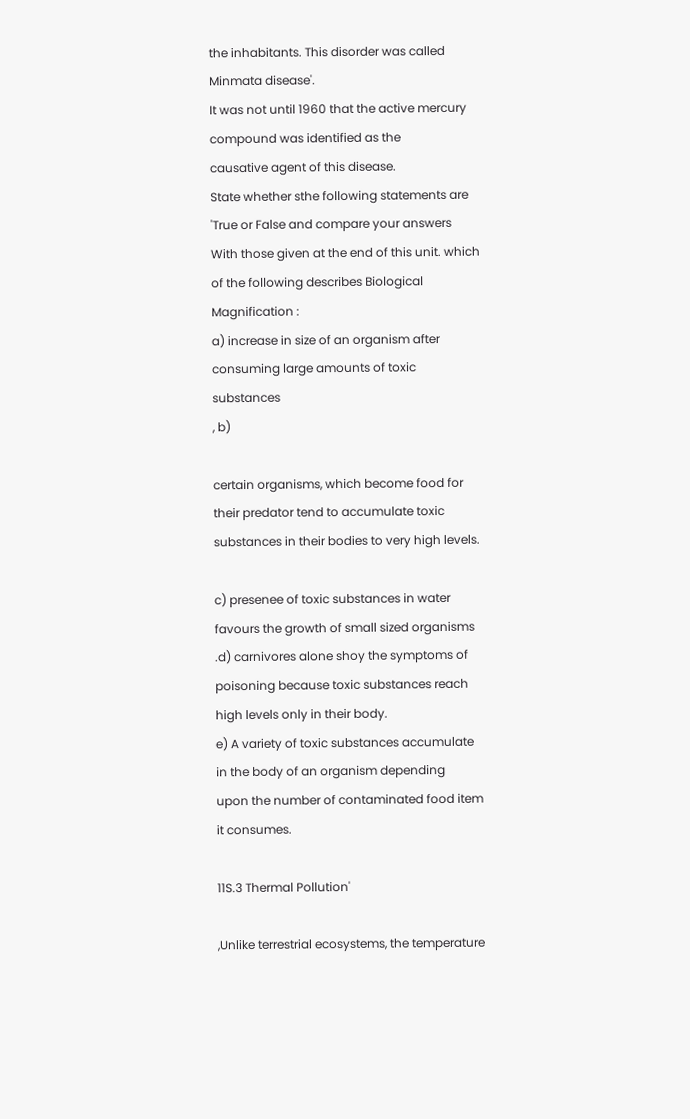the inhabitants. This disorder was called Minmata disease'.
It was not until 1960 that the active mercury compound was identified as the
causative agent of this disease.
State whether sthe following statements are 'True or False and compare your answers
With those given at the end of this unit. which of the following describes Biological
Magnification :
a) increase in size of an organism after consuming large amounts of toxic substances
, b)

certain organisms, which become food for their predator tend to accumulate toxic
substances in their bodies to very high levels.

c) presenee of toxic substances in water favours the growth of small sized organisms
.d) carnivores alone shoy the symptoms of poisoning because toxic substances reach
high levels only in their body.
e) A variety of toxic substances accumulate in the body of an organism depending
upon the number of contaminated food item it consumes.

11S.3 Thermal Pollution'

,Unlike terrestrial ecosystems, the temperature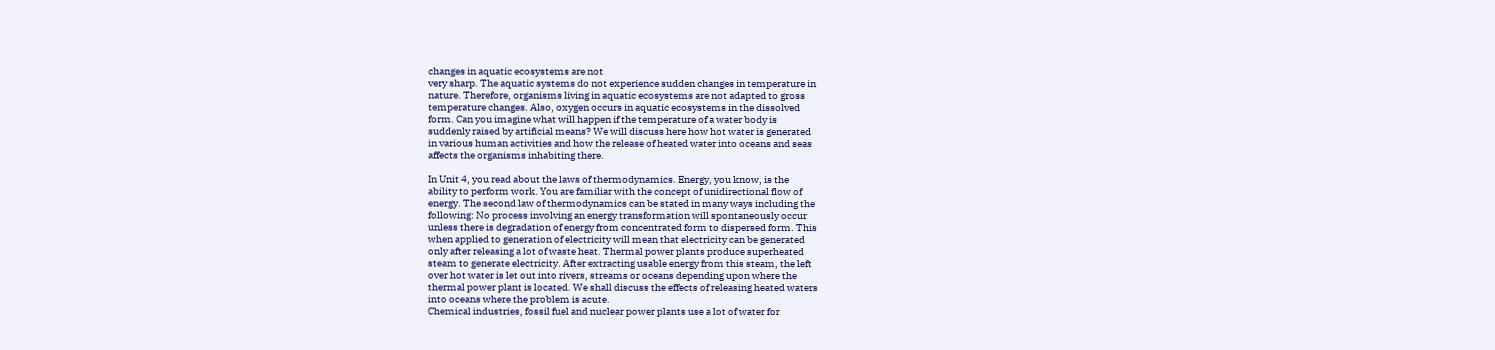changes in aquatic ecosystems are not
very sharp. The aquatic systems do not experience sudden changes in temperature in
nature. Therefore, organisms living in aquatic ecosystems are not adapted to gross
temperature changes. Also, oxygen occurs in aquatic ecosystems in the dissolved
form. Can you imagine what will happen if the temperature of a water body is
suddenly raised by artificial means? We will discuss here how hot water is generated
in various human activities and how the release of heated water into oceans and seas
affects the organisms inhabiting there.

In Unit 4, you read about the laws of thermodynamics. Energy, you know, is the
ability to perform work. You are familiar with the concept of unidirectional flow of
energy. The second law of thermodynamics can be stated in many ways including the
following: No process involving an energy transformation will spontaneously occur
unless there is degradation of energy from concentrated form to dispersed form. This
when applied to generation of electricity will mean that electricity can be generated
only after releasing a lot of waste heat. Thermal power plants produce superheated
steam to generate electricity. After extracting usable energy from this steam, the left
over hot water is let out into rivers, streams or oceans depending upon where the
thermal power plant is located. We shall discuss the effects of releasing heated waters
into oceans where the problem is acute.
Chemical industries, fossil fuel and nuclear power plants use a lot of water for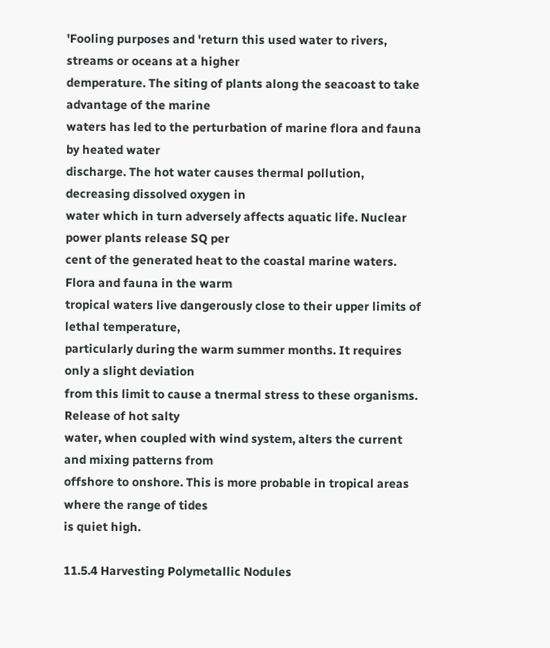'Fooling purposes and 'return this used water to rivers, streams or oceans at a higher
demperature. The siting of plants along the seacoast to take advantage of the marine
waters has led to the perturbation of marine flora and fauna by heated water
discharge. The hot water causes thermal pollution, decreasing dissolved oxygen in
water which in turn adversely affects aquatic life. Nuclear power plants release SQ per
cent of the generated heat to the coastal marine waters. Flora and fauna in the warm
tropical waters live dangerously close to their upper limits of lethal temperature,
particularly during the warm summer months. It requires only a slight deviation
from this limit to cause a tnermal stress to these organisms. Release of hot salty
water, when coupled with wind system, alters the current and mixing patterns from
offshore to onshore. This is more probable in tropical areas where the range of tides
is quiet high.

11.5.4 Harvesting Polymetallic Nodules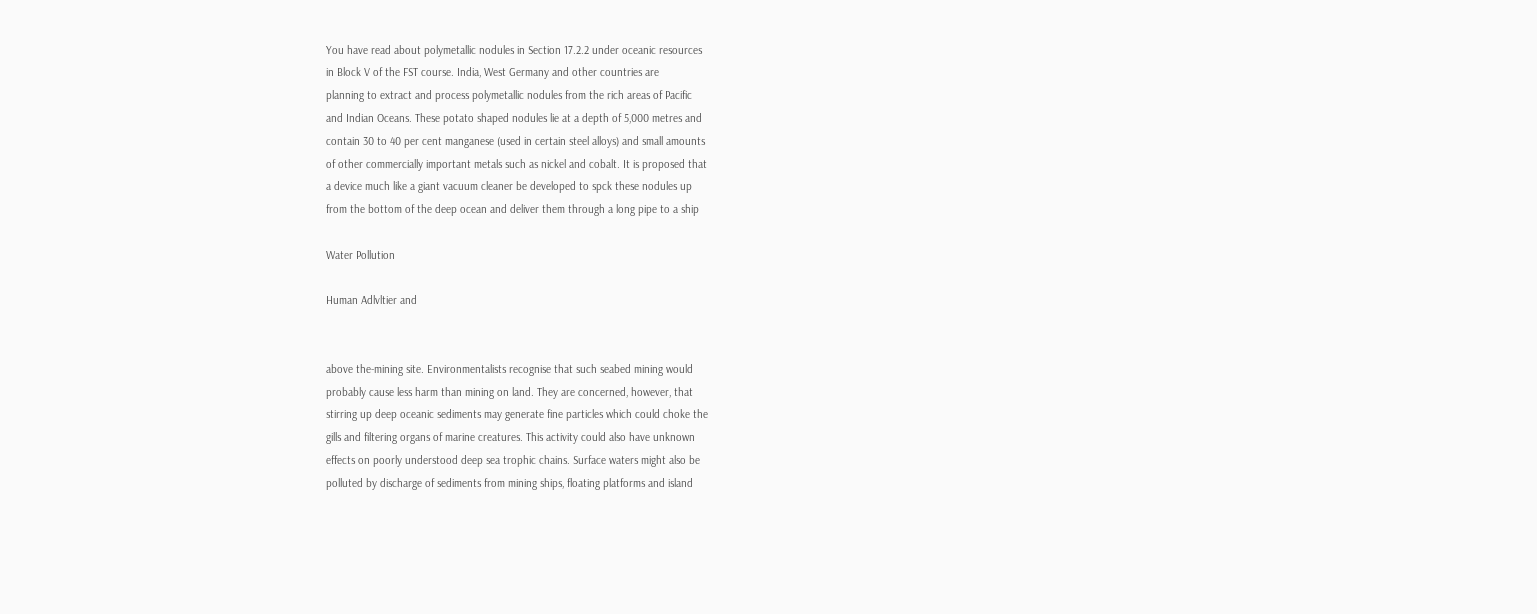You have read about polymetallic nodules in Section 17.2.2 under oceanic resources
in Block V of the FST course. India, West Germany and other countries are
planning to extract and process polymetallic nodules from the rich areas of Pacific
and Indian Oceans. These potato shaped nodules lie at a depth of 5,000 metres and
contain 30 to 40 per cent manganese (used in certain steel alloys) and small amounts
of other commercially important metals such as nickel and cobalt. It is proposed that
a device much like a giant vacuum cleaner be developed to spck these nodules up
from the bottom of the deep ocean and deliver them through a long pipe to a ship

Water Pollution

Human Adlvltier and


above the-mining site. Environmentalists recognise that such seabed mining would
probably cause less harm than mining on land. They are concerned, however, that
stirring up deep oceanic sediments may generate fine particles which could choke the
gills and filtering organs of marine creatures. This activity could also have unknown
effects on poorly understood deep sea trophic chains. Surface waters might also be
polluted by discharge of sediments from mining ships, floating platforms and island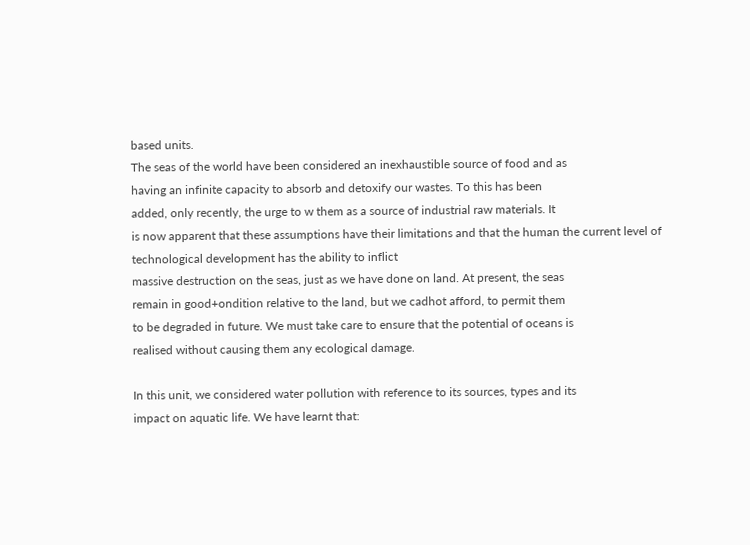based units.
The seas of the world have been considered an inexhaustible source of food and as
having an infinite capacity to absorb and detoxify our wastes. To this has been
added, only recently, the urge to w them as a source of industrial raw materials. It
is now apparent that these assumptions have their limitations and that the human the current level of technological development has the ability to inflict
massive destruction on the seas, just as we have done on land. At present, the seas
remain in good+ondition relative to the land, but we cadhot afford, to permit them
to be degraded in future. We must take care to ensure that the potential of oceans is
realised without causing them any ecological damage.

In this unit, we considered water pollution with reference to its sources, types and its
impact on aquatic life. We have learnt that: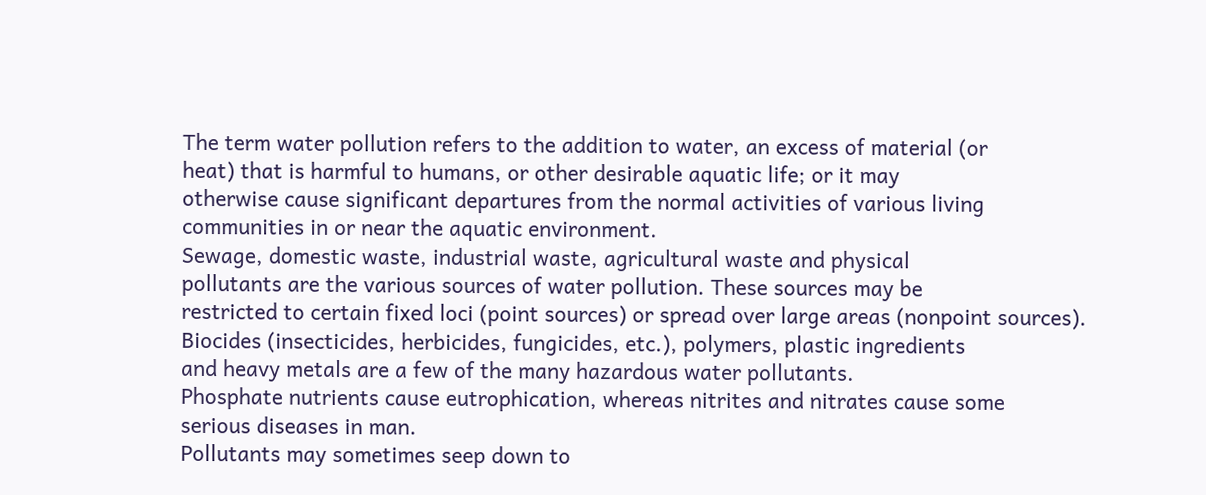The term water pollution refers to the addition to water, an excess of material (or
heat) that is harmful to humans, or other desirable aquatic life; or it may
otherwise cause significant departures from the normal activities of various living
communities in or near the aquatic environment.
Sewage, domestic waste, industrial waste, agricultural waste and physical
pollutants are the various sources of water pollution. These sources may be
restricted to certain fixed loci (point sources) or spread over large areas (nonpoint sources).
Biocides (insecticides, herbicides, fungicides, etc.), polymers, plastic ingredients
and heavy metals are a few of the many hazardous water pollutants.
Phosphate nutrients cause eutrophication, whereas nitrites and nitrates cause some
serious diseases in man.
Pollutants may sometimes seep down to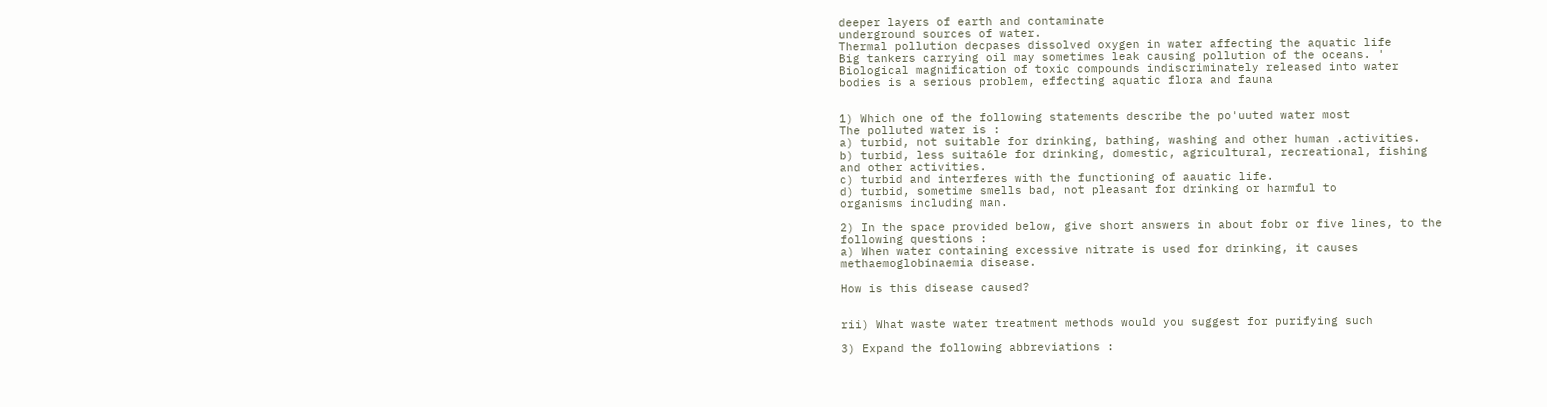deeper layers of earth and contaminate
underground sources of water.
Thermal pollution decpases dissolved oxygen in water affecting the aquatic life
Big tankers carrying oil may sometimes leak causing pollution of the oceans. '
Biological magnification of toxic compounds indiscriminately released into water
bodies is a serious problem, effecting aquatic flora and fauna


1) Which one of the following statements describe the po'uuted water most
The polluted water is :
a) turbid, not suitable for drinking, bathing, washing and other human .activities.
b) turbid, less suita6le for drinking, domestic, agricultural, recreational, fishing
and other activities.
c) turbid and interferes with the functioning of aauatic life.
d) turbid, sometime smells bad, not pleasant for drinking or harmful to
organisms including man.

2) In the space provided below, give short answers in about fobr or five lines, to the
following questions :
a) When water containing excessive nitrate is used for drinking, it causes
methaemoglobinaemia disease.

How is this disease caused?


rii) What waste water treatment methods would you suggest for purifying such

3) Expand the following abbreviations :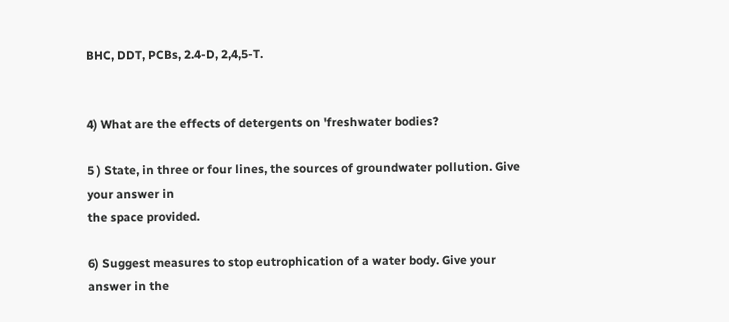BHC, DDT, PCBs, 2.4-D, 2,4,5-T.


4) What are the effects of detergents on 'freshwater bodies?

5 ) State, in three or four lines, the sources of groundwater pollution. Give your answer in
the space provided.

6) Suggest measures to stop eutrophication of a water body. Give your answer in the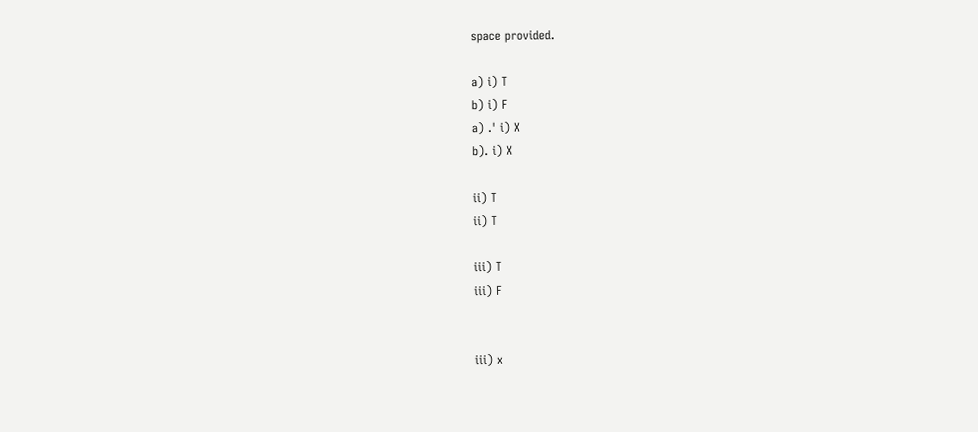space provided.

a) i) T
b) i) F
a) .' i) X
b). i) X

ii) T
ii) T

iii) T
iii) F


iii) x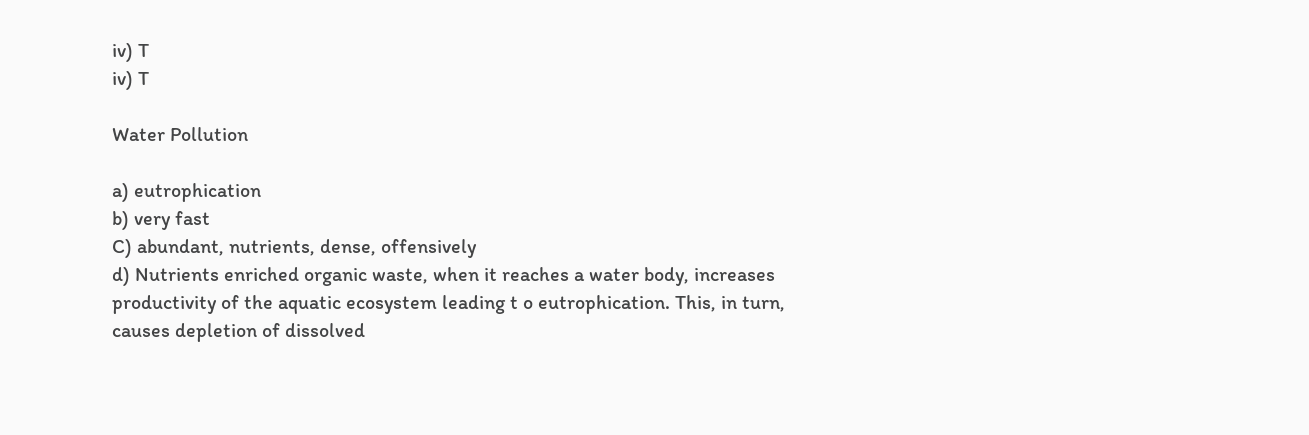iv) T
iv) T

Water Pollution

a) eutrophication
b) very fast
C) abundant, nutrients, dense, offensively
d) Nutrients enriched organic waste, when it reaches a water body, increases
productivity of the aquatic ecosystem leading t o eutrophication. This, in turn,
causes depletion of dissolved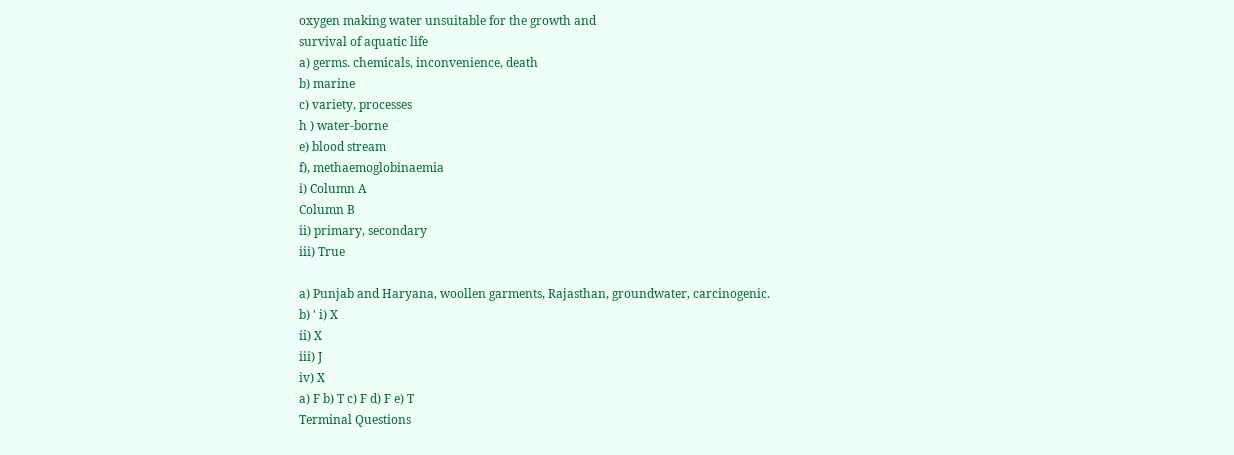oxygen making water unsuitable for the growth and
survival of aquatic life
a) germs. chemicals, inconvenience, death
b) marine
c) variety, processes
h ) water-borne
e) blood stream
f), methaemoglobinaemia
i) Column A
Column B
ii) primary, secondary
iii) True

a) Punjab and Haryana, woollen garments, Rajasthan, groundwater, carcinogenic.
b) ' i) X
ii) X
iii) J
iv) X
a) F b) T c) F d) F e) T
Terminal Questions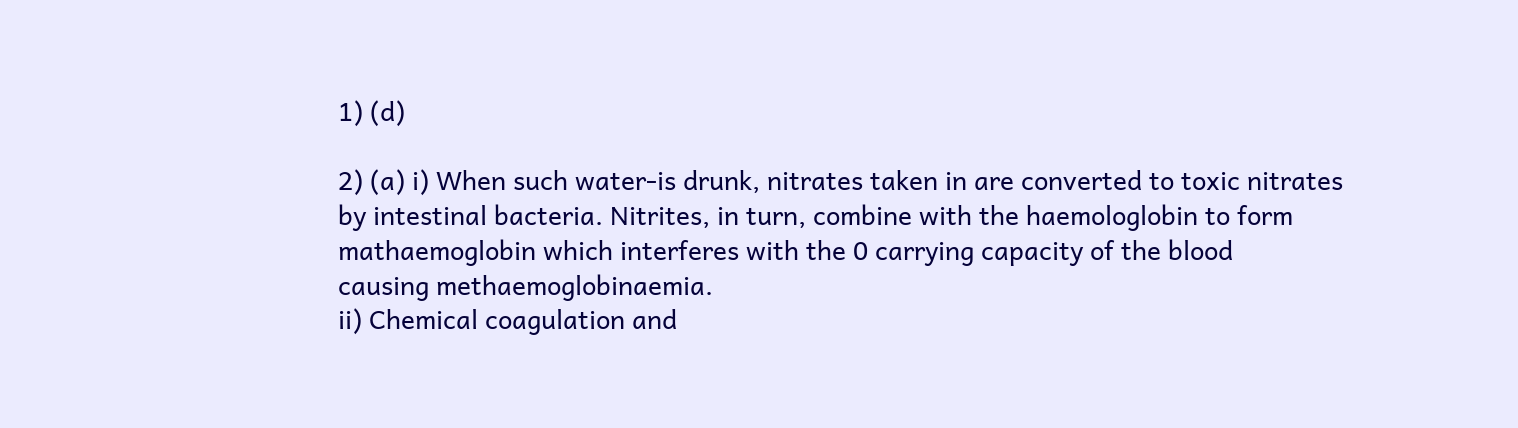1) (d)

2) (a) i) When such water-is drunk, nitrates taken in are converted to toxic nitrates
by intestinal bacteria. Nitrites, in turn, combine with the haemologlobin to form
mathaemoglobin which interferes with the 0 carrying capacity of the blood
causing methaemoglobinaemia.
ii) Chemical coagulation and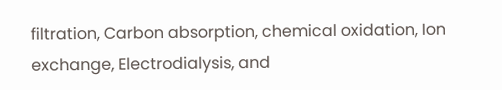filtration, Carbon absorption, chemical oxidation, Ion
exchange, Electrodialysis, and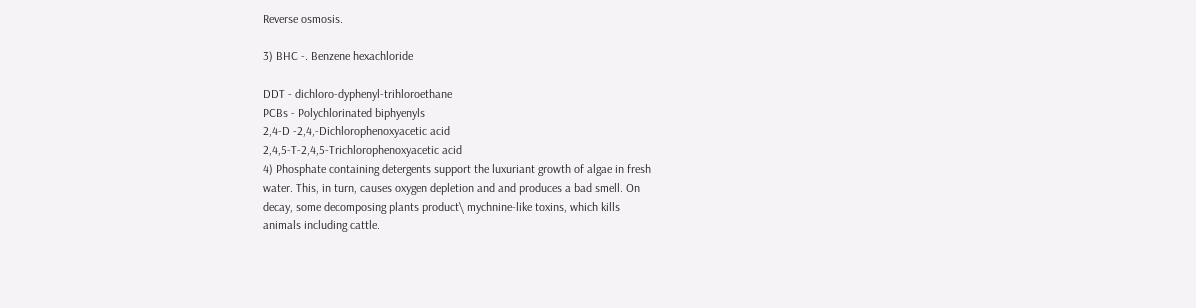Reverse osmosis.

3) BHC -. Benzene hexachloride

DDT - dichloro-dyphenyl-trihloroethane
PCBs - Polychlorinated biphyenyls
2,4-D -2,4,-Dichlorophenoxyacetic acid
2,4,5-T-2,4,5-Trichlorophenoxyacetic acid
4) Phosphate containing detergents support the luxuriant growth of algae in fresh
water. This, in turn, causes oxygen depletion and and produces a bad smell. On
decay, some decomposing plants product\ mychnine-like toxins, which kills
animals including cattle.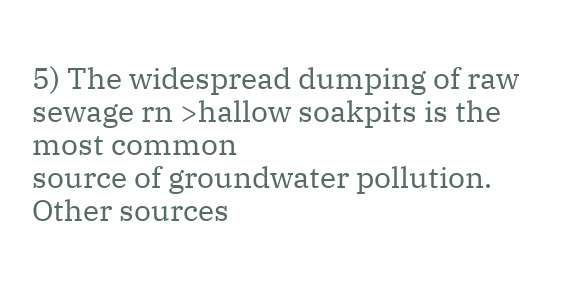5) The widespread dumping of raw sewage rn >hallow soakpits is the most common
source of groundwater pollution. Other sources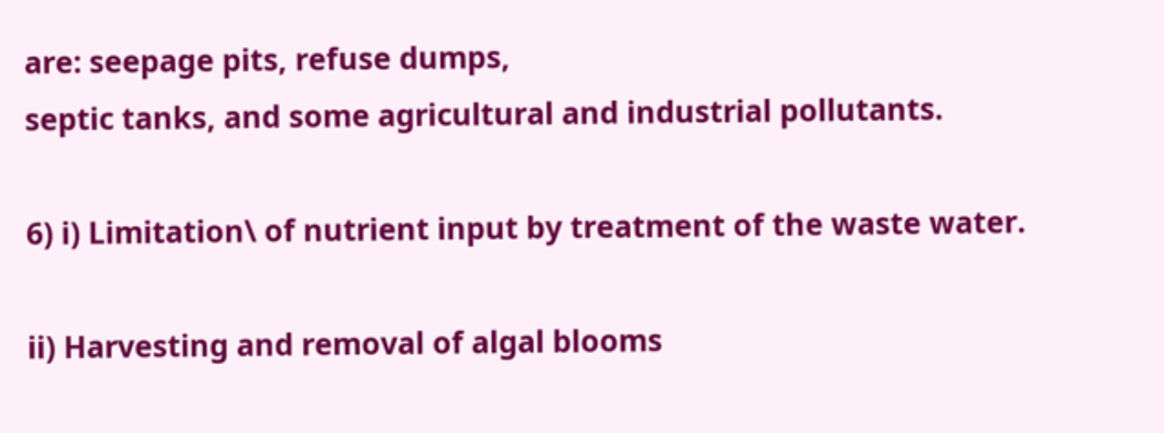are: seepage pits, refuse dumps,
septic tanks, and some agricultural and industrial pollutants.

6) i) Limitation\ of nutrient input by treatment of the waste water.

ii) Harvesting and removal of algal blooms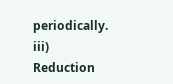periodically.
iii) Reduction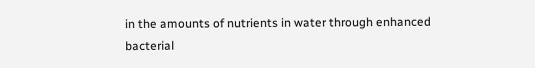in the amounts of nutrients in water through enhanced bacterial